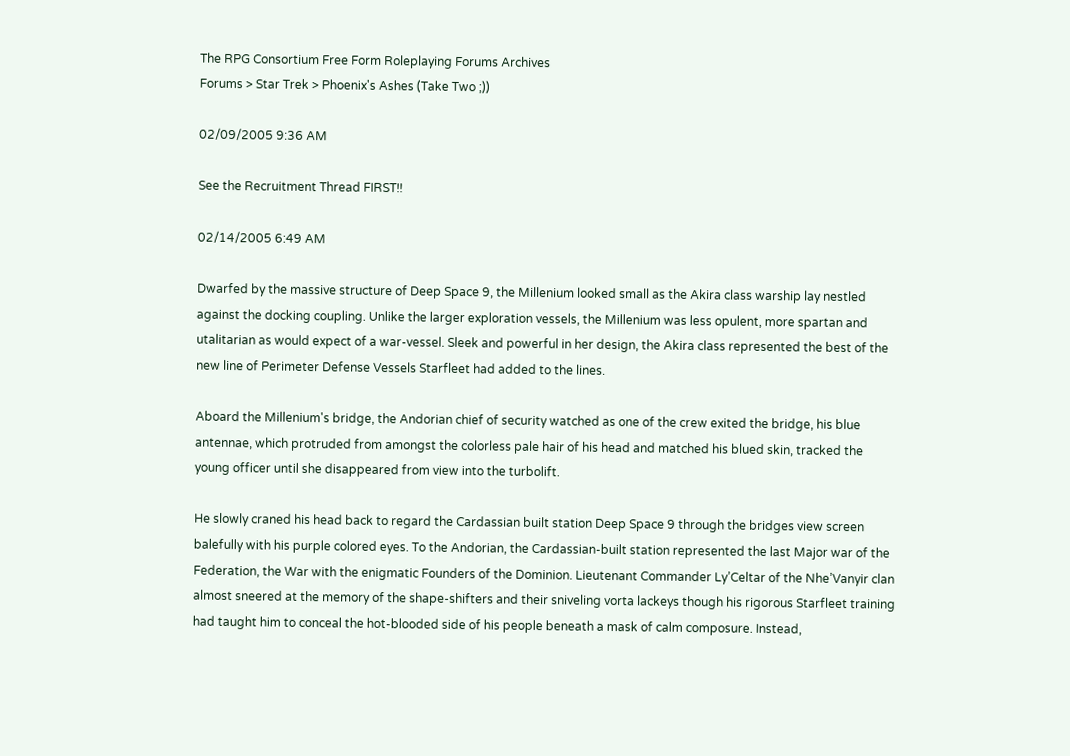The RPG Consortium Free Form Roleplaying Forums Archives
Forums > Star Trek > Phoenix's Ashes (Take Two ;))

02/09/2005 9:36 AM

See the Recruitment Thread FIRST!!

02/14/2005 6:49 AM

Dwarfed by the massive structure of Deep Space 9, the Millenium looked small as the Akira class warship lay nestled against the docking coupling. Unlike the larger exploration vessels, the Millenium was less opulent, more spartan and utalitarian as would expect of a war-vessel. Sleek and powerful in her design, the Akira class represented the best of the new line of Perimeter Defense Vessels Starfleet had added to the lines.

Aboard the Millenium's bridge, the Andorian chief of security watched as one of the crew exited the bridge, his blue antennae, which protruded from amongst the colorless pale hair of his head and matched his blued skin, tracked the young officer until she disappeared from view into the turbolift.

He slowly craned his head back to regard the Cardassian built station Deep Space 9 through the bridges view screen balefully with his purple colored eyes. To the Andorian, the Cardassian-built station represented the last Major war of the Federation, the War with the enigmatic Founders of the Dominion. Lieutenant Commander Ly’Celtar of the Nhe’Vanyir clan almost sneered at the memory of the shape-shifters and their sniveling vorta lackeys though his rigorous Starfleet training had taught him to conceal the hot-blooded side of his people beneath a mask of calm composure. Instead,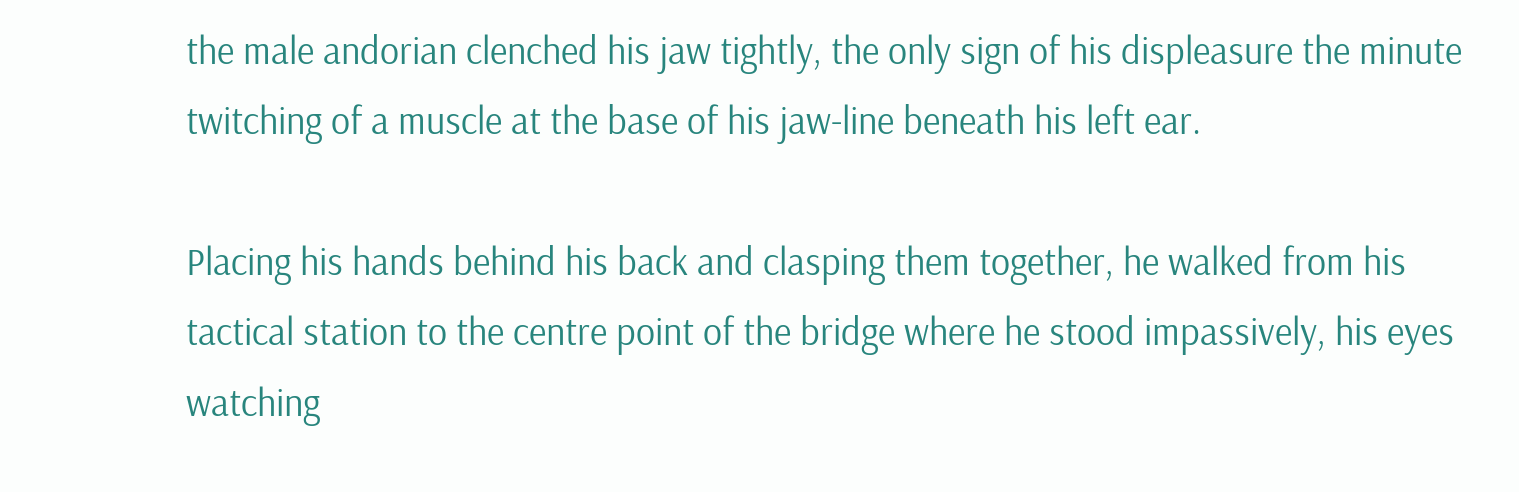the male andorian clenched his jaw tightly, the only sign of his displeasure the minute twitching of a muscle at the base of his jaw-line beneath his left ear.

Placing his hands behind his back and clasping them together, he walked from his tactical station to the centre point of the bridge where he stood impassively, his eyes watching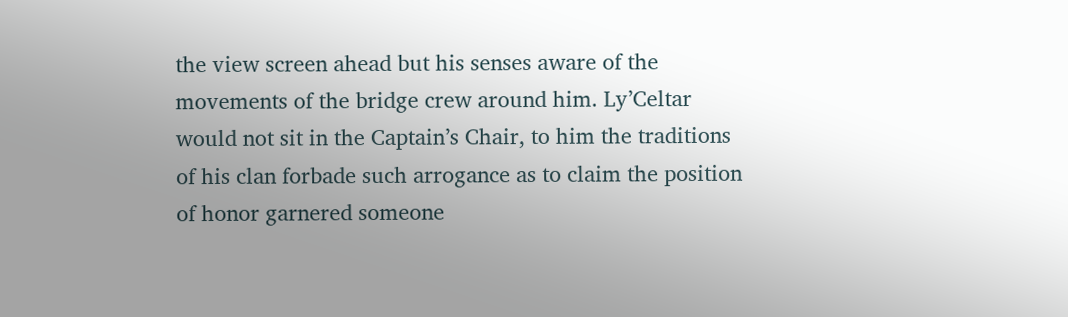the view screen ahead but his senses aware of the movements of the bridge crew around him. Ly’Celtar would not sit in the Captain’s Chair, to him the traditions of his clan forbade such arrogance as to claim the position of honor garnered someone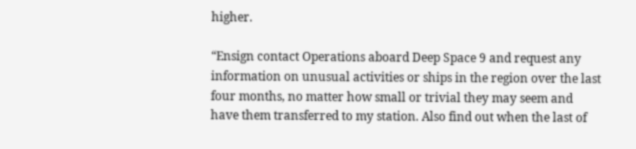higher.

“Ensign contact Operations aboard Deep Space 9 and request any information on unusual activities or ships in the region over the last four months, no matter how small or trivial they may seem and have them transferred to my station. Also find out when the last of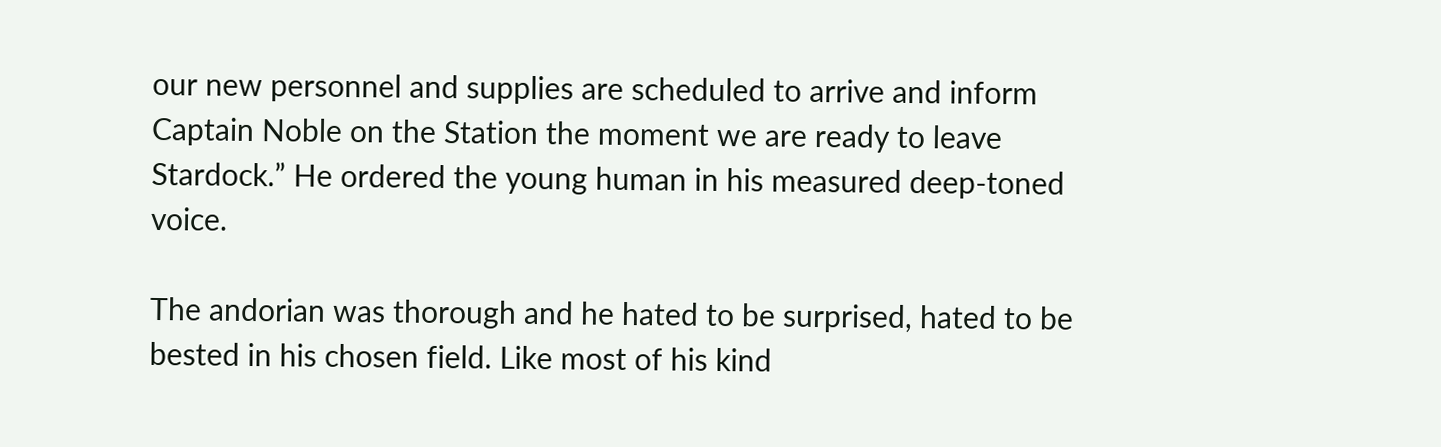our new personnel and supplies are scheduled to arrive and inform Captain Noble on the Station the moment we are ready to leave Stardock.” He ordered the young human in his measured deep-toned voice.

The andorian was thorough and he hated to be surprised, hated to be bested in his chosen field. Like most of his kind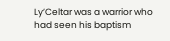Ly’Celtar was a warrior who had seen his baptism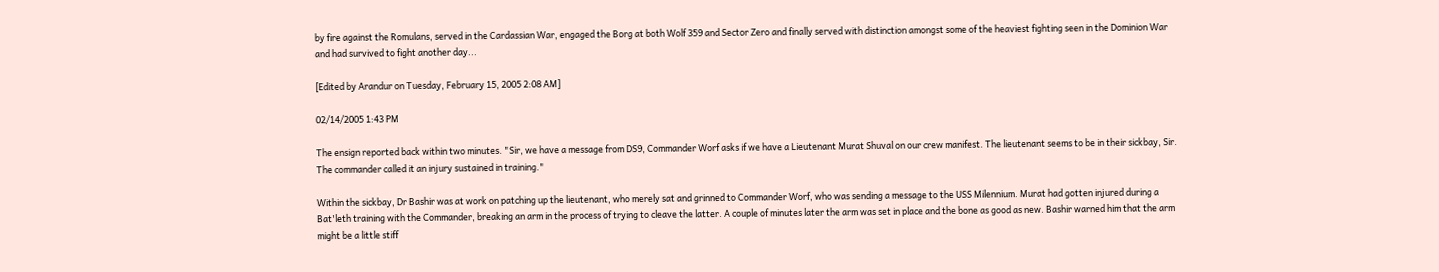by fire against the Romulans, served in the Cardassian War, engaged the Borg at both Wolf 359 and Sector Zero and finally served with distinction amongst some of the heaviest fighting seen in the Dominion War and had survived to fight another day...

[Edited by Arandur on Tuesday, February 15, 2005 2:08 AM]

02/14/2005 1:43 PM

The ensign reported back within two minutes. "Sir, we have a message from DS9, Commander Worf asks if we have a Lieutenant Murat Shuval on our crew manifest. The lieutenant seems to be in their sickbay, Sir. The commander called it an injury sustained in training."

Within the sickbay, Dr Bashir was at work on patching up the lieutenant, who merely sat and grinned to Commander Worf, who was sending a message to the USS Milennium. Murat had gotten injured during a Bat'leth training with the Commander, breaking an arm in the process of trying to cleave the latter. A couple of minutes later the arm was set in place and the bone as good as new. Bashir warned him that the arm might be a little stiff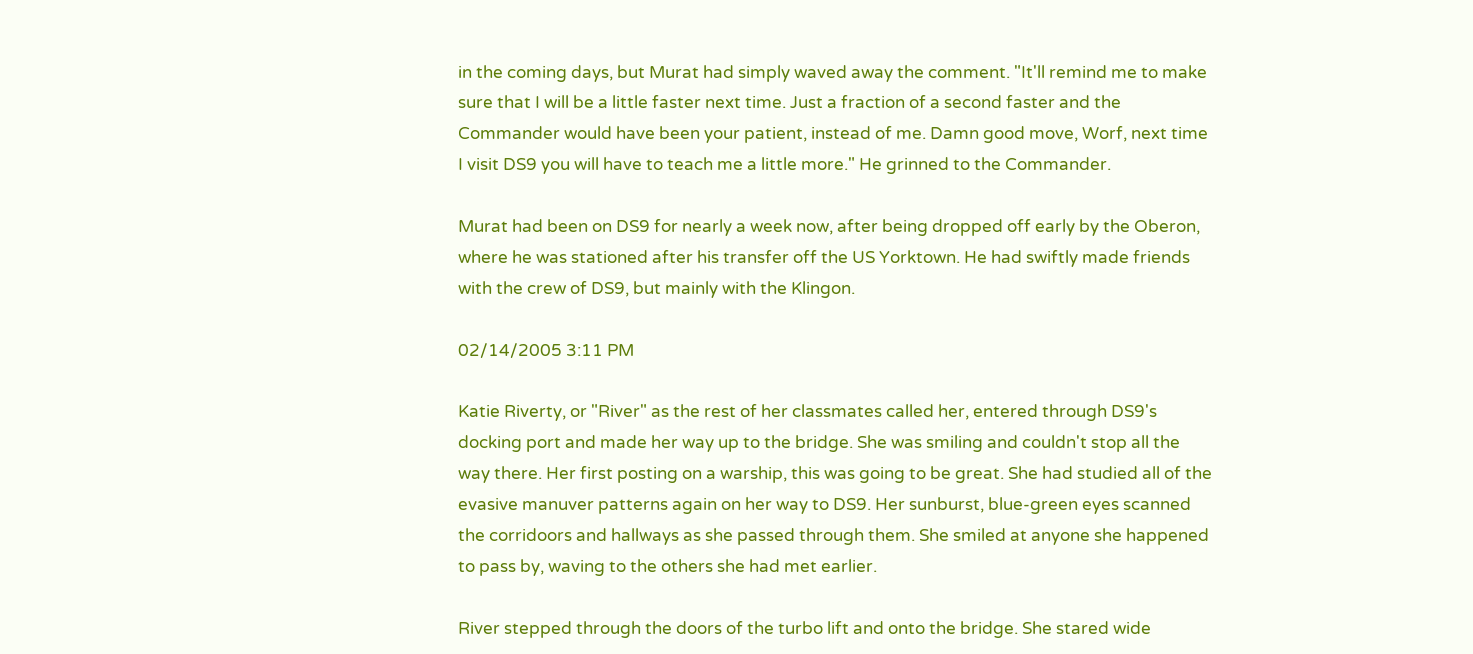in the coming days, but Murat had simply waved away the comment. "It'll remind me to make sure that I will be a little faster next time. Just a fraction of a second faster and the Commander would have been your patient, instead of me. Damn good move, Worf, next time I visit DS9 you will have to teach me a little more." He grinned to the Commander.

Murat had been on DS9 for nearly a week now, after being dropped off early by the Oberon, where he was stationed after his transfer off the US Yorktown. He had swiftly made friends with the crew of DS9, but mainly with the Klingon.

02/14/2005 3:11 PM

Katie Riverty, or "River" as the rest of her classmates called her, entered through DS9's docking port and made her way up to the bridge. She was smiling and couldn't stop all the way there. Her first posting on a warship, this was going to be great. She had studied all of the evasive manuver patterns again on her way to DS9. Her sunburst, blue-green eyes scanned the corridoors and hallways as she passed through them. She smiled at anyone she happened to pass by, waving to the others she had met earlier.

River stepped through the doors of the turbo lift and onto the bridge. She stared wide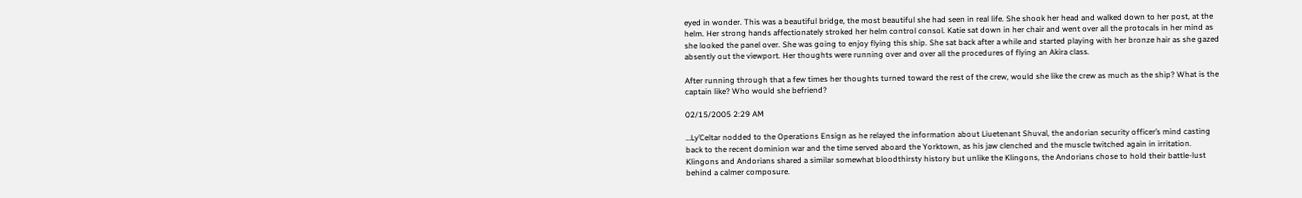eyed in wonder. This was a beautiful bridge, the most beautiful she had seen in real life. She shook her head and walked down to her post, at the helm. Her strong hands affectionately stroked her helm control consol. Katie sat down in her chair and went over all the protocals in her mind as she looked the panel over. She was going to enjoy flying this ship. She sat back after a while and started playing with her bronze hair as she gazed absently out the viewport. Her thoughts were running over and over all the procedures of flying an Akira class.

After running through that a few times her thoughts turned toward the rest of the crew, would she like the crew as much as the ship? What is the captain like? Who would she befriend?

02/15/2005 2:29 AM

…Ly’Celtar nodded to the Operations Ensign as he relayed the information about Liuetenant Shuval, the andorian security officer’s mind casting back to the recent dominion war and the time served aboard the Yorktown, as his jaw clenched and the muscle twitched again in irritation. Klingons and Andorians shared a similar somewhat bloodthirsty history but unlike the Klingons, the Andorians chose to hold their battle-lust behind a calmer composure.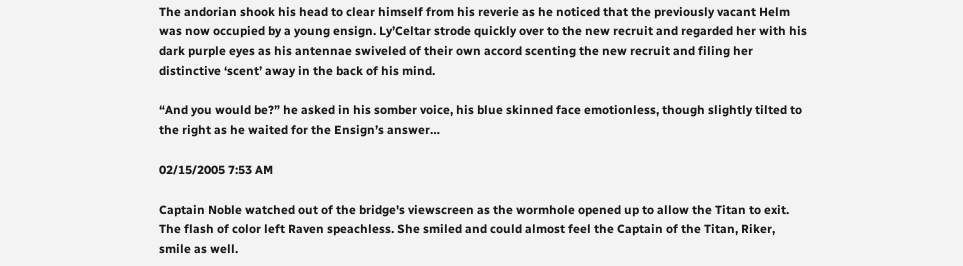The andorian shook his head to clear himself from his reverie as he noticed that the previously vacant Helm was now occupied by a young ensign. Ly’Celtar strode quickly over to the new recruit and regarded her with his dark purple eyes as his antennae swiveled of their own accord scenting the new recruit and filing her distinctive ‘scent’ away in the back of his mind.

“And you would be?” he asked in his somber voice, his blue skinned face emotionless, though slightly tilted to the right as he waited for the Ensign’s answer…

02/15/2005 7:53 AM

Captain Noble watched out of the bridge's viewscreen as the wormhole opened up to allow the Titan to exit. The flash of color left Raven speachless. She smiled and could almost feel the Captain of the Titan, Riker, smile as well.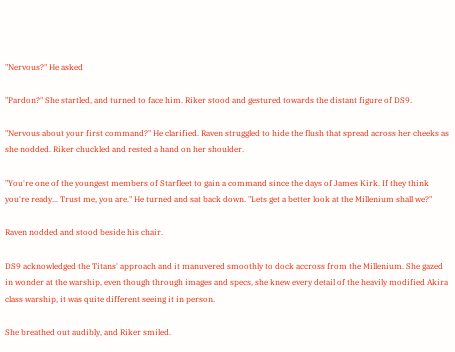"Nervous?" He asked

"Pardon?" She startled, and turned to face him. Riker stood and gestured towards the distant figure of DS9.

"Nervous about your first command?" He clarified. Raven struggled to hide the flush that spread across her cheeks as she nodded. Riker chuckled and rested a hand on her shoulder.

"You're one of the youngest members of Starfleet to gain a command since the days of James Kirk. If they think you're ready... Trust me, you are." He turned and sat back down. "Lets get a better look at the Millenium shall we?"

Raven nodded and stood beside his chair.

DS9 acknowledged the Titans' approach and it manuvered smoothly to dock accross from the Millenium. She gazed in wonder at the warship, even though through images and specs, she knew every detail of the heavily modified Akira class warship, it was quite different seeing it in person.

She breathed out audibly, and Riker smiled.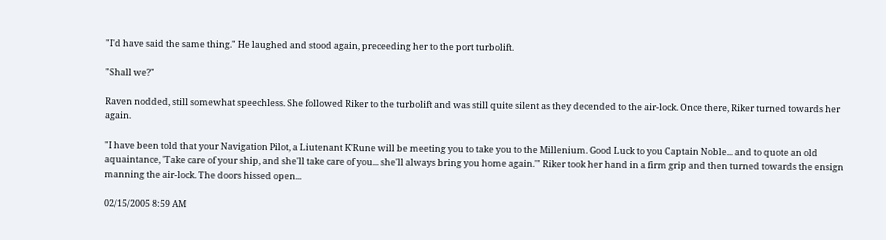"I'd have said the same thing." He laughed and stood again, preceeding her to the port turbolift.

"Shall we?"

Raven nodded, still somewhat speechless. She followed Riker to the turbolift and was still quite silent as they decended to the air-lock. Once there, Riker turned towards her again.

"I have been told that your Navigation Pilot, a Liutenant K'Rune will be meeting you to take you to the Millenium. Good Luck to you Captain Noble... and to quote an old aquaintance, 'Take care of your ship, and she'll take care of you... she'll always bring you home again.'" Riker took her hand in a firm grip and then turned towards the ensign manning the air-lock. The doors hissed open...

02/15/2005 8:59 AM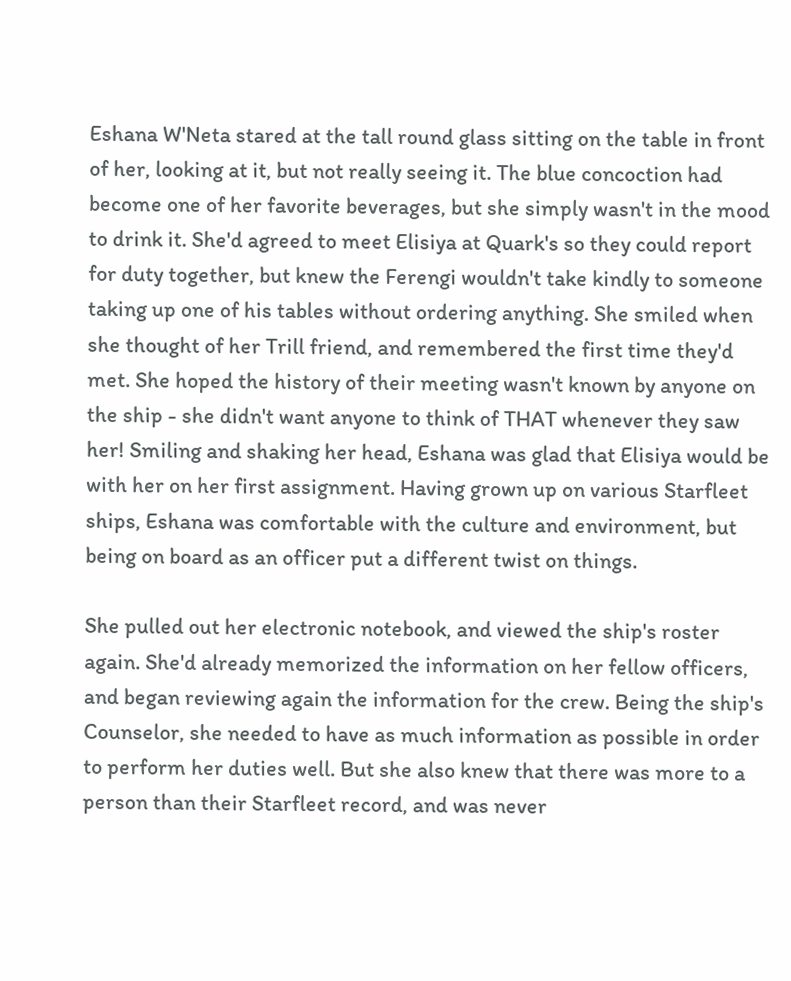Eshana W'Neta stared at the tall round glass sitting on the table in front of her, looking at it, but not really seeing it. The blue concoction had become one of her favorite beverages, but she simply wasn't in the mood to drink it. She'd agreed to meet Elisiya at Quark's so they could report for duty together, but knew the Ferengi wouldn't take kindly to someone taking up one of his tables without ordering anything. She smiled when she thought of her Trill friend, and remembered the first time they'd met. She hoped the history of their meeting wasn't known by anyone on the ship - she didn't want anyone to think of THAT whenever they saw her! Smiling and shaking her head, Eshana was glad that Elisiya would be with her on her first assignment. Having grown up on various Starfleet ships, Eshana was comfortable with the culture and environment, but being on board as an officer put a different twist on things.

She pulled out her electronic notebook, and viewed the ship's roster again. She'd already memorized the information on her fellow officers, and began reviewing again the information for the crew. Being the ship's Counselor, she needed to have as much information as possible in order to perform her duties well. But she also knew that there was more to a person than their Starfleet record, and was never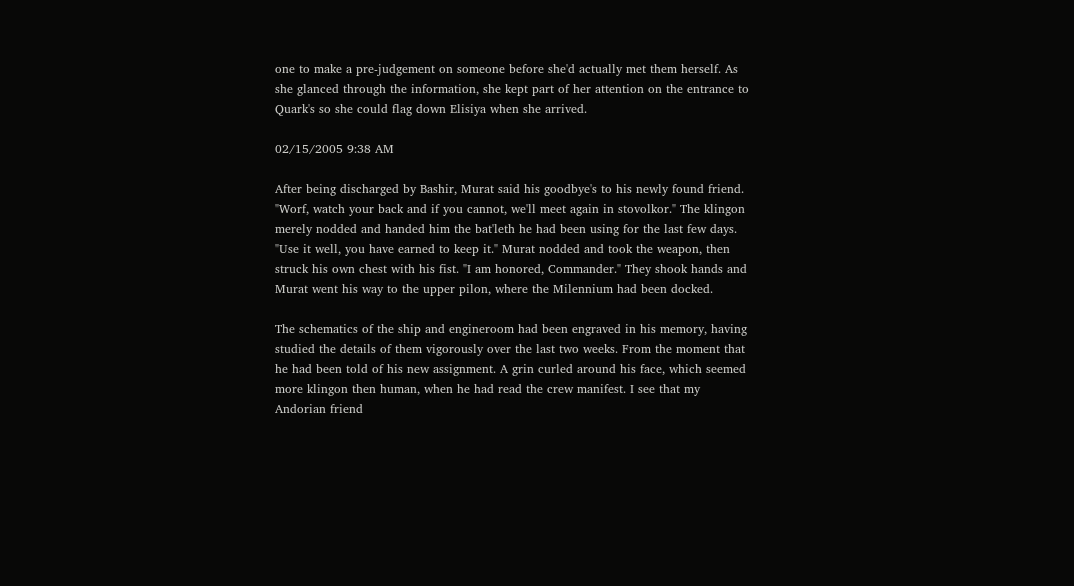one to make a pre-judgement on someone before she'd actually met them herself. As she glanced through the information, she kept part of her attention on the entrance to Quark's so she could flag down Elisiya when she arrived.

02/15/2005 9:38 AM

After being discharged by Bashir, Murat said his goodbye's to his newly found friend. "Worf, watch your back and if you cannot, we'll meet again in stovolkor." The klingon merely nodded and handed him the bat'leth he had been using for the last few days. "Use it well, you have earned to keep it." Murat nodded and took the weapon, then struck his own chest with his fist. "I am honored, Commander." They shook hands and Murat went his way to the upper pilon, where the Milennium had been docked.

The schematics of the ship and engineroom had been engraved in his memory, having studied the details of them vigorously over the last two weeks. From the moment that he had been told of his new assignment. A grin curled around his face, which seemed more klingon then human, when he had read the crew manifest. I see that my Andorian friend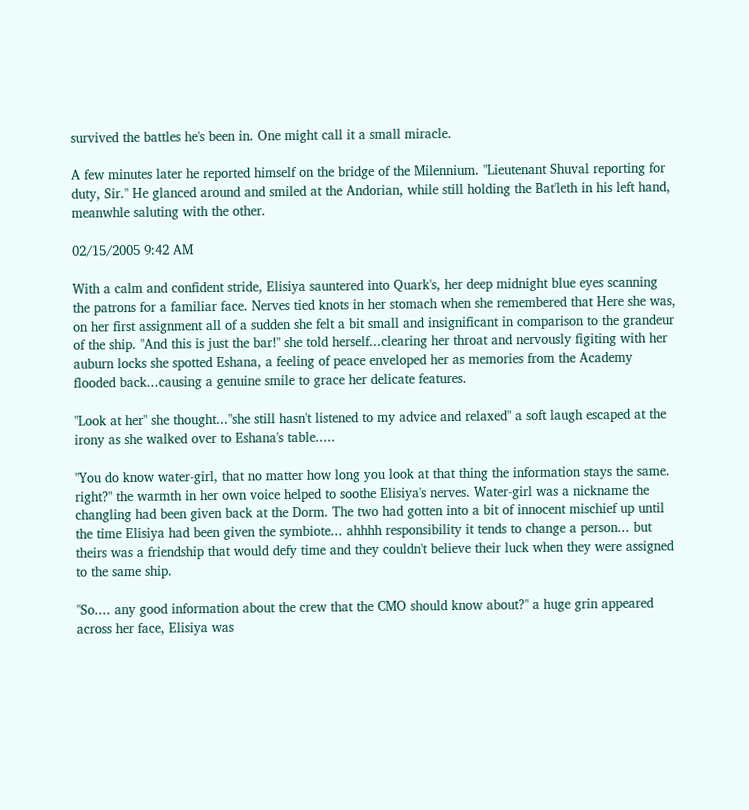survived the battles he's been in. One might call it a small miracle.

A few minutes later he reported himself on the bridge of the Milennium. "Lieutenant Shuval reporting for duty, Sir." He glanced around and smiled at the Andorian, while still holding the Bat'leth in his left hand, meanwhle saluting with the other.

02/15/2005 9:42 AM

With a calm and confident stride, Elisiya sauntered into Quark's, her deep midnight blue eyes scanning the patrons for a familiar face. Nerves tied knots in her stomach when she remembered that Here she was, on her first assignment all of a sudden she felt a bit small and insignificant in comparison to the grandeur of the ship. "And this is just the bar!" she told herself...clearing her throat and nervously figiting with her auburn locks she spotted Eshana, a feeling of peace enveloped her as memories from the Academy flooded back...causing a genuine smile to grace her delicate features.

"Look at her" she thought..."she still hasn't listened to my advice and relaxed" a soft laugh escaped at the irony as she walked over to Eshana's table.....

"You do know water-girl, that no matter how long you look at that thing the information stays the same. right?" the warmth in her own voice helped to soothe Elisiya's nerves. Water-girl was a nickname the changling had been given back at the Dorm. The two had gotten into a bit of innocent mischief up until the time Elisiya had been given the symbiote... ahhhh responsibility it tends to change a person... but theirs was a friendship that would defy time and they couldn't believe their luck when they were assigned to the same ship.

"So.... any good information about the crew that the CMO should know about?" a huge grin appeared across her face, Elisiya was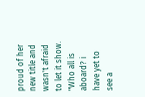proud of her new title and wasn't afraid to let it show. "Who all is aboard? i have yet to see a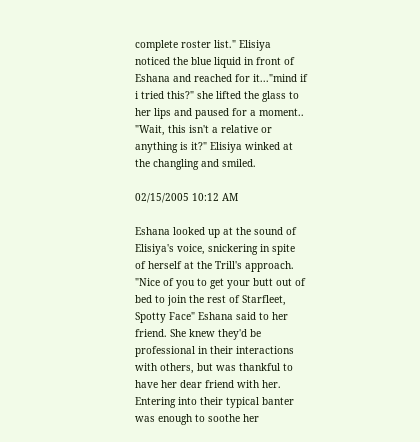complete roster list." Elisiya noticed the blue liquid in front of Eshana and reached for it..."mind if i tried this?" she lifted the glass to her lips and paused for a moment.. "Wait, this isn't a relative or anything is it?" Elisiya winked at the changling and smiled.

02/15/2005 10:12 AM

Eshana looked up at the sound of Elisiya's voice, snickering in spite of herself at the Trill's approach. "Nice of you to get your butt out of bed to join the rest of Starfleet, Spotty Face" Eshana said to her friend. She knew they'd be professional in their interactions with others, but was thankful to have her dear friend with her. Entering into their typical banter was enough to soothe her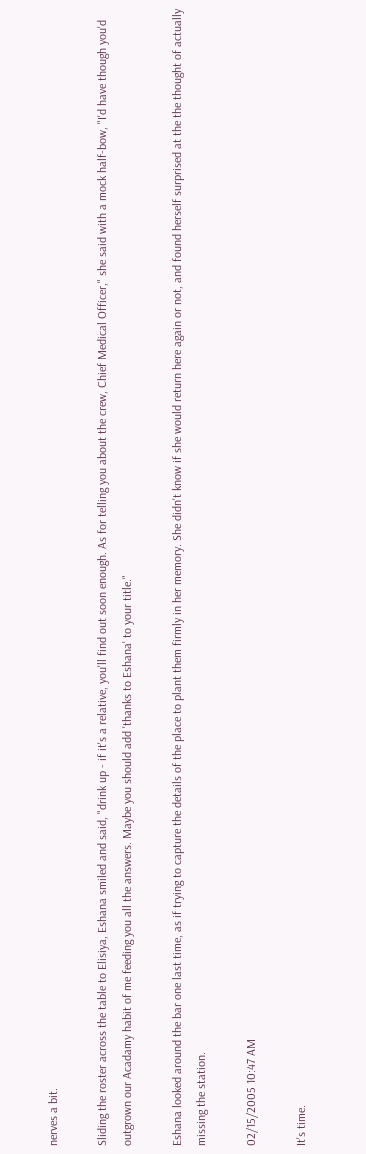nerves a bit.

Sliding the roster across the table to Elisiya, Eshana smiled and said, "drink up - if it's a relative, you'll find out soon enough. As for telling you about the crew, Chief Medical Officer," she said with a mock half-bow, "I'd have though you'd outgrown our Acadamy habit of me feeding you all the answers. Maybe you should add 'thanks to Eshana' to your title."

Eshana looked around the bar one last time, as if trying to capture the details of the place to plant them firmly in her memory. She didn't know if she would return here again or not, and found herself surprised at the the thought of actually missing the station.

02/15/2005 10:47 AM

It's time.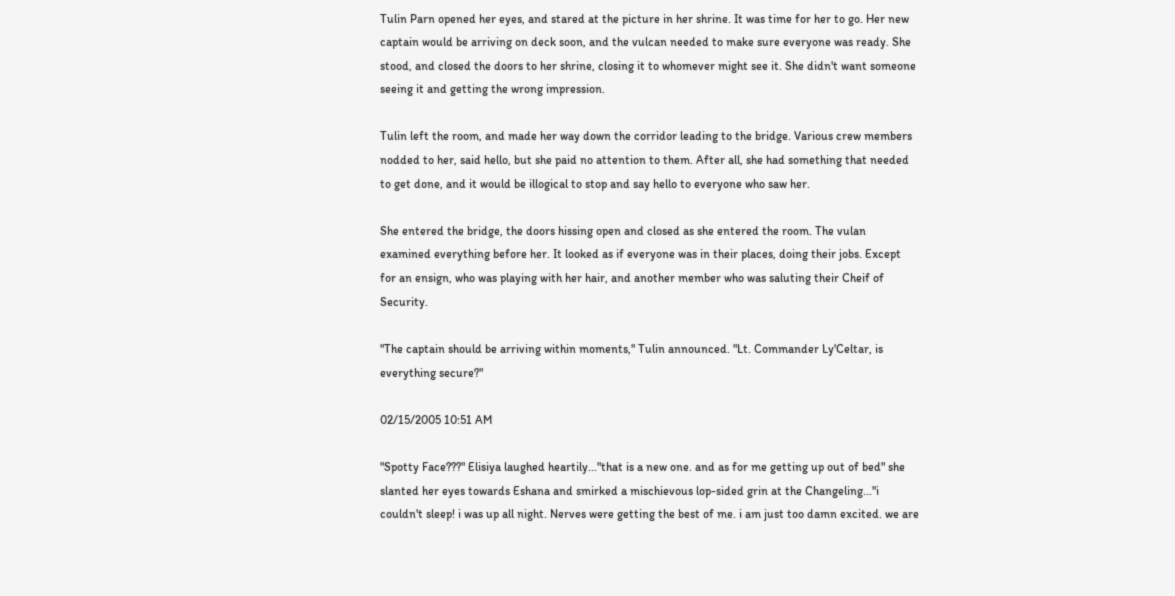Tulin Parn opened her eyes, and stared at the picture in her shrine. It was time for her to go. Her new captain would be arriving on deck soon, and the vulcan needed to make sure everyone was ready. She stood, and closed the doors to her shrine, closing it to whomever might see it. She didn't want someone seeing it and getting the wrong impression.

Tulin left the room, and made her way down the corridor leading to the bridge. Various crew members nodded to her, said hello, but she paid no attention to them. After all, she had something that needed to get done, and it would be illogical to stop and say hello to everyone who saw her.

She entered the bridge, the doors hissing open and closed as she entered the room. The vulan examined everything before her. It looked as if everyone was in their places, doing their jobs. Except for an ensign, who was playing with her hair, and another member who was saluting their Cheif of Security.

"The captain should be arriving within moments," Tulin announced. "Lt. Commander Ly'Celtar, is everything secure?"

02/15/2005 10:51 AM

"Spotty Face???" Elisiya laughed heartily..."that is a new one. and as for me getting up out of bed" she slanted her eyes towards Eshana and smirked a mischievous lop-sided grin at the Changeling..."i couldn't sleep! i was up all night. Nerves were getting the best of me. i am just too damn excited. we are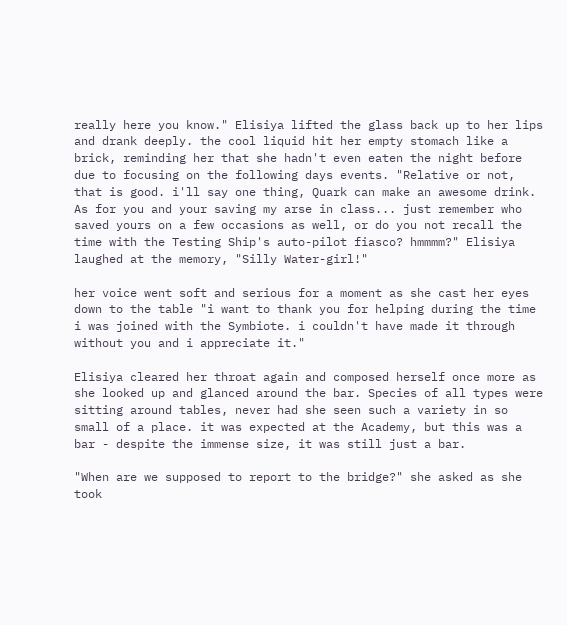really here you know." Elisiya lifted the glass back up to her lips and drank deeply. the cool liquid hit her empty stomach like a brick, reminding her that she hadn't even eaten the night before due to focusing on the following days events. "Relative or not, that is good. i'll say one thing, Quark can make an awesome drink. As for you and your saving my arse in class... just remember who saved yours on a few occasions as well, or do you not recall the time with the Testing Ship's auto-pilot fiasco? hmmmm?" Elisiya laughed at the memory, "Silly Water-girl!"

her voice went soft and serious for a moment as she cast her eyes down to the table "i want to thank you for helping during the time i was joined with the Symbiote. i couldn't have made it through without you and i appreciate it."

Elisiya cleared her throat again and composed herself once more as she looked up and glanced around the bar. Species of all types were sitting around tables, never had she seen such a variety in so small of a place. it was expected at the Academy, but this was a bar - despite the immense size, it was still just a bar.

"When are we supposed to report to the bridge?" she asked as she took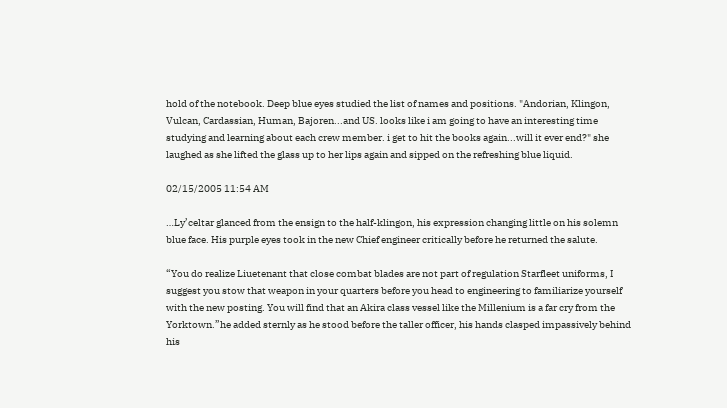hold of the notebook. Deep blue eyes studied the list of names and positions. "Andorian, Klingon, Vulcan, Cardassian, Human, Bajoren...and US. looks like i am going to have an interesting time studying and learning about each crew member. i get to hit the books again...will it ever end?" she laughed as she lifted the glass up to her lips again and sipped on the refreshing blue liquid.

02/15/2005 11:54 AM

…Ly’celtar glanced from the ensign to the half-klingon, his expression changing little on his solemn blue face. His purple eyes took in the new Chief engineer critically before he returned the salute.

“You do realize Liuetenant that close combat blades are not part of regulation Starfleet uniforms, I suggest you stow that weapon in your quarters before you head to engineering to familiarize yourself with the new posting. You will find that an Akira class vessel like the Millenium is a far cry from the Yorktown.”he added sternly as he stood before the taller officer, his hands clasped impassively behind his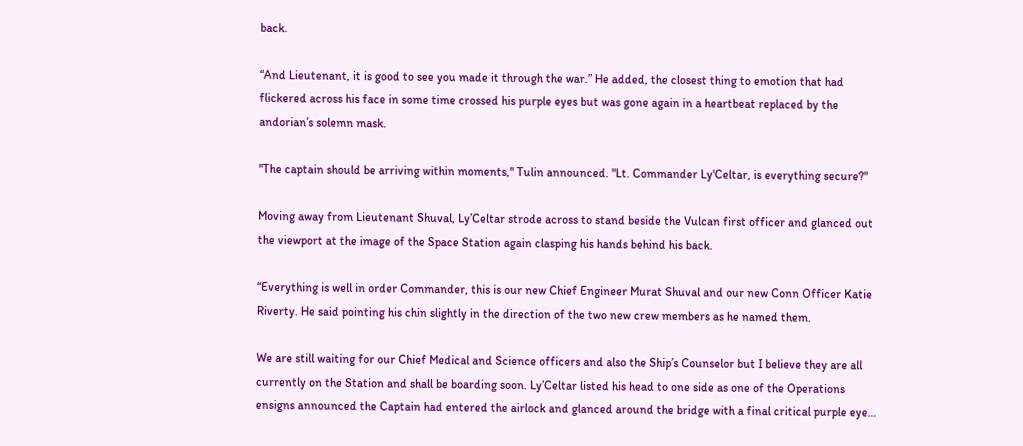back.

“And Lieutenant, it is good to see you made it through the war.” He added, the closest thing to emotion that had flickered across his face in some time crossed his purple eyes but was gone again in a heartbeat replaced by the andorian’s solemn mask.

"The captain should be arriving within moments," Tulin announced. "Lt. Commander Ly'Celtar, is everything secure?"

Moving away from Lieutenant Shuval, Ly’Celtar strode across to stand beside the Vulcan first officer and glanced out the viewport at the image of the Space Station again clasping his hands behind his back.

“Everything is well in order Commander, this is our new Chief Engineer Murat Shuval and our new Conn Officer Katie Riverty. He said pointing his chin slightly in the direction of the two new crew members as he named them.

We are still waiting for our Chief Medical and Science officers and also the Ship’s Counselor but I believe they are all currently on the Station and shall be boarding soon. Ly’Celtar listed his head to one side as one of the Operations ensigns announced the Captain had entered the airlock and glanced around the bridge with a final critical purple eye…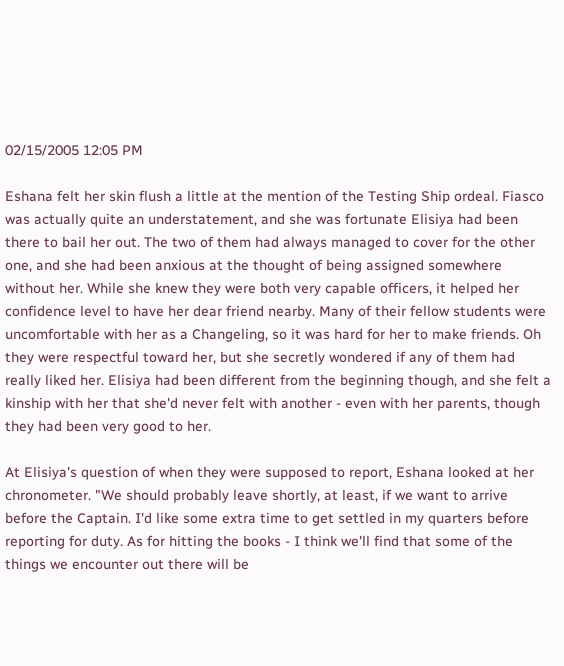02/15/2005 12:05 PM

Eshana felt her skin flush a little at the mention of the Testing Ship ordeal. Fiasco was actually quite an understatement, and she was fortunate Elisiya had been there to bail her out. The two of them had always managed to cover for the other one, and she had been anxious at the thought of being assigned somewhere without her. While she knew they were both very capable officers, it helped her confidence level to have her dear friend nearby. Many of their fellow students were uncomfortable with her as a Changeling, so it was hard for her to make friends. Oh they were respectful toward her, but she secretly wondered if any of them had really liked her. Elisiya had been different from the beginning though, and she felt a kinship with her that she'd never felt with another - even with her parents, though they had been very good to her.

At Elisiya's question of when they were supposed to report, Eshana looked at her chronometer. "We should probably leave shortly, at least, if we want to arrive before the Captain. I'd like some extra time to get settled in my quarters before reporting for duty. As for hitting the books - I think we'll find that some of the things we encounter out there will be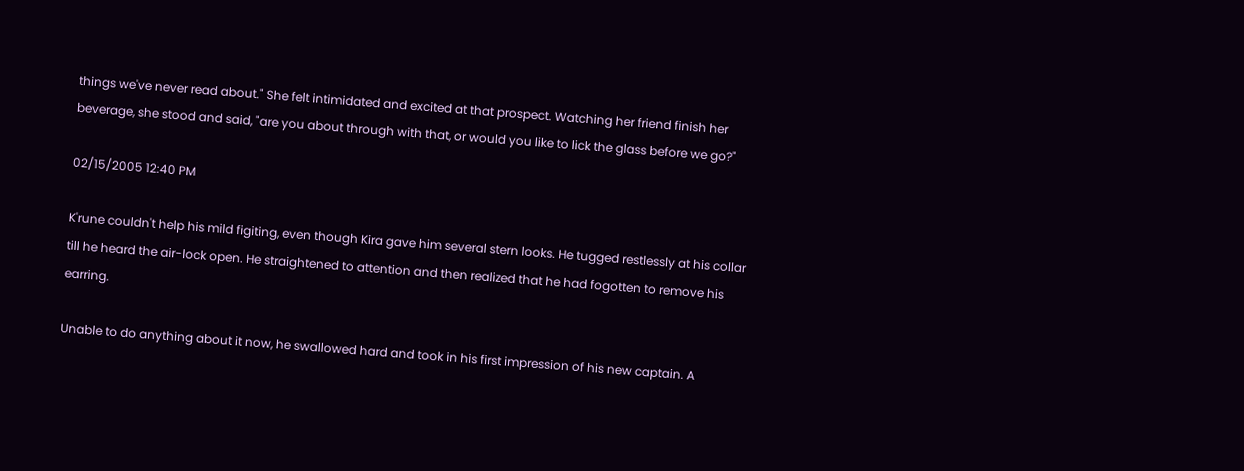things we've never read about." She felt intimidated and excited at that prospect. Watching her friend finish her beverage, she stood and said, "are you about through with that, or would you like to lick the glass before we go?"

02/15/2005 12:40 PM

K'rune couldn't help his mild figiting, even though Kira gave him several stern looks. He tugged restlessly at his collar till he heard the air-lock open. He straightened to attention and then realized that he had fogotten to remove his earring.

Unable to do anything about it now, he swallowed hard and took in his first impression of his new captain. A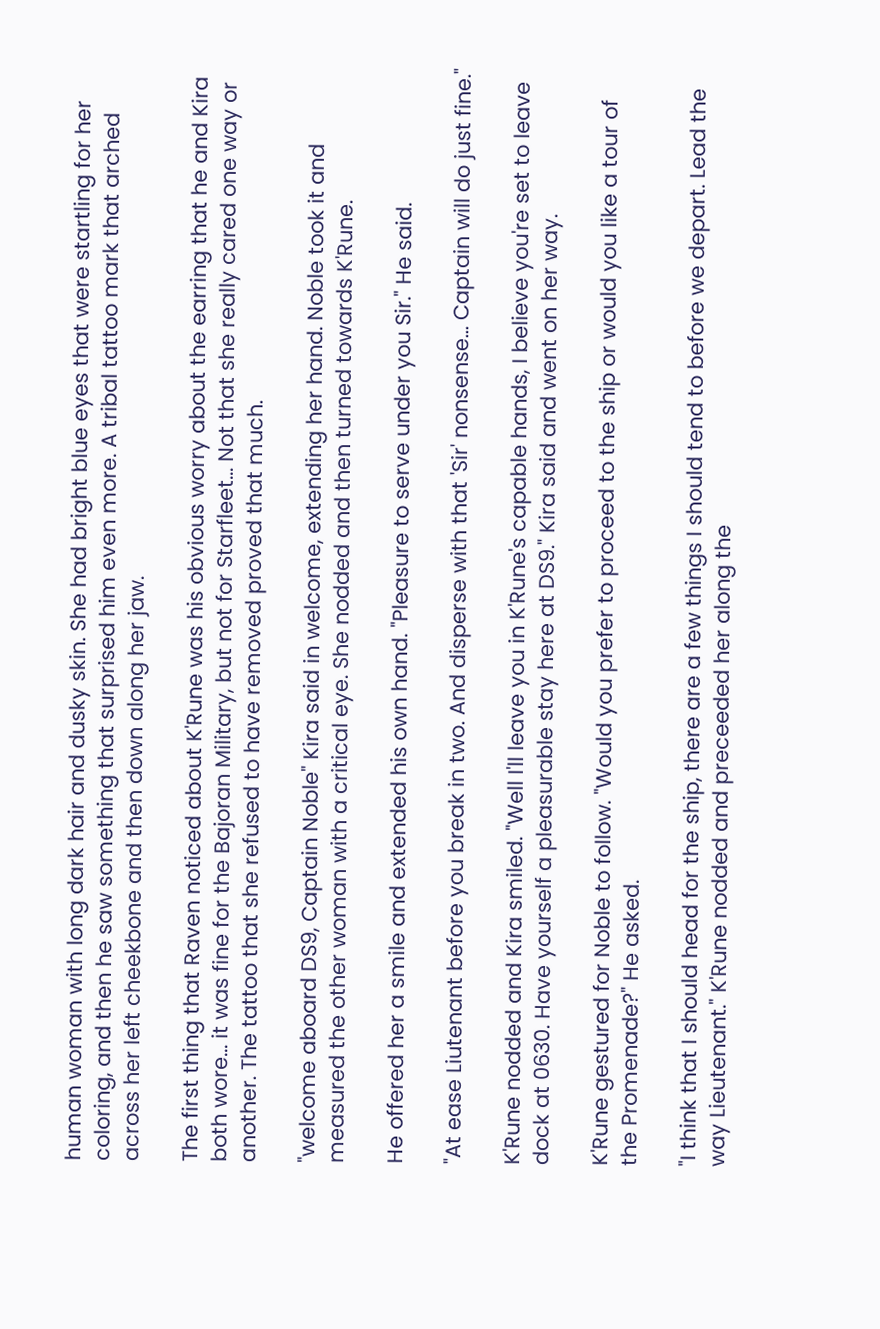human woman with long dark hair and dusky skin. She had bright blue eyes that were startling for her coloring, and then he saw something that surprised him even more. A tribal tattoo mark that arched across her left cheekbone and then down along her jaw.

The first thing that Raven noticed about K'Rune was his obvious worry about the earring that he and Kira both wore... it was fine for the Bajoran Military, but not for Starfleet... Not that she really cared one way or another. The tattoo that she refused to have removed proved that much.

"welcome aboard DS9, Captain Noble" Kira said in welcome, extending her hand. Noble took it and measured the other woman with a critical eye. She nodded and then turned towards K'Rune.

He offered her a smile and extended his own hand. "Pleasure to serve under you Sir." He said.

"At ease Liutenant before you break in two. And disperse with that 'Sir' nonsense... Captain will do just fine."

K'Rune nodded and Kira smiled. "Well I'll leave you in K'Rune's capable hands, I believe you're set to leave dock at 0630. Have yourself a pleasurable stay here at DS9." Kira said and went on her way.

K'Rune gestured for Noble to follow. "Would you prefer to proceed to the ship or would you like a tour of the Promenade?" He asked.

"I think that I should head for the ship, there are a few things I should tend to before we depart. Lead the way Lieutenant." K'Rune nodded and preceeded her along the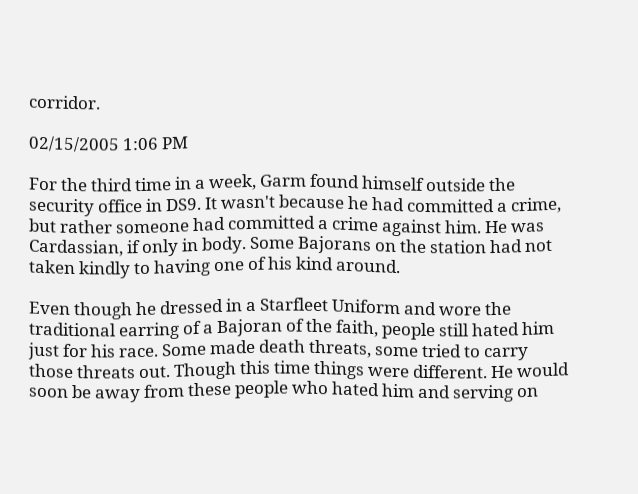corridor.

02/15/2005 1:06 PM

For the third time in a week, Garm found himself outside the security office in DS9. It wasn't because he had committed a crime, but rather someone had committed a crime against him. He was Cardassian, if only in body. Some Bajorans on the station had not taken kindly to having one of his kind around.

Even though he dressed in a Starfleet Uniform and wore the traditional earring of a Bajoran of the faith, people still hated him just for his race. Some made death threats, some tried to carry those threats out. Though this time things were different. He would soon be away from these people who hated him and serving on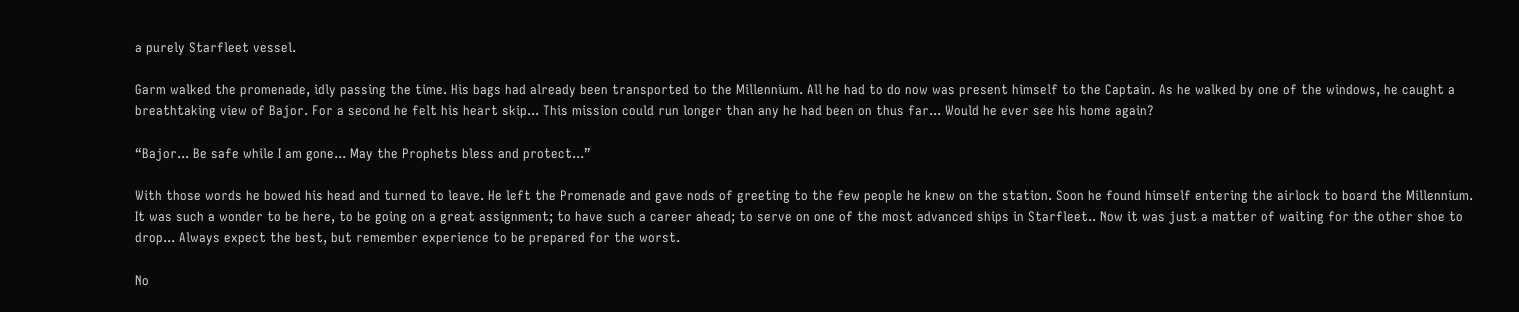a purely Starfleet vessel.

Garm walked the promenade, idly passing the time. His bags had already been transported to the Millennium. All he had to do now was present himself to the Captain. As he walked by one of the windows, he caught a breathtaking view of Bajor. For a second he felt his heart skip... This mission could run longer than any he had been on thus far... Would he ever see his home again?

“Bajor... Be safe while I am gone... May the Prophets bless and protect...”

With those words he bowed his head and turned to leave. He left the Promenade and gave nods of greeting to the few people he knew on the station. Soon he found himself entering the airlock to board the Millennium. It was such a wonder to be here, to be going on a great assignment; to have such a career ahead; to serve on one of the most advanced ships in Starfleet.. Now it was just a matter of waiting for the other shoe to drop... Always expect the best, but remember experience to be prepared for the worst.

No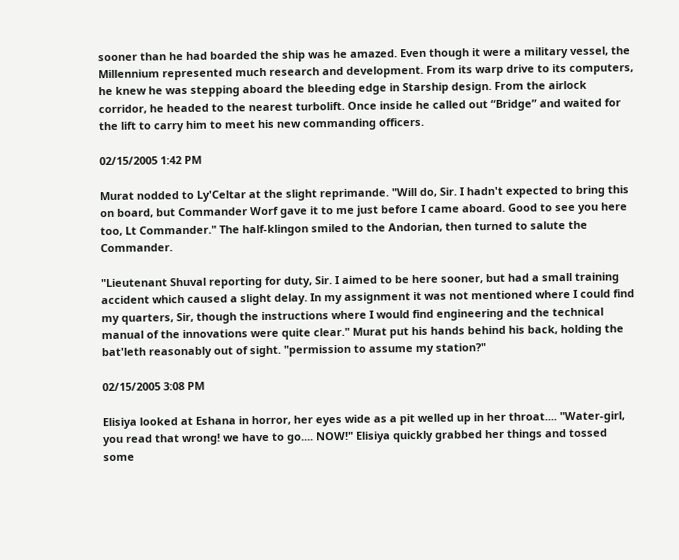sooner than he had boarded the ship was he amazed. Even though it were a military vessel, the Millennium represented much research and development. From its warp drive to its computers, he knew he was stepping aboard the bleeding edge in Starship design. From the airlock corridor, he headed to the nearest turbolift. Once inside he called out “Bridge” and waited for the lift to carry him to meet his new commanding officers.

02/15/2005 1:42 PM

Murat nodded to Ly'Celtar at the slight reprimande. "Will do, Sir. I hadn't expected to bring this on board, but Commander Worf gave it to me just before I came aboard. Good to see you here too, Lt Commander." The half-klingon smiled to the Andorian, then turned to salute the Commander.

"Lieutenant Shuval reporting for duty, Sir. I aimed to be here sooner, but had a small training accident which caused a slight delay. In my assignment it was not mentioned where I could find my quarters, Sir, though the instructions where I would find engineering and the technical manual of the innovations were quite clear." Murat put his hands behind his back, holding the bat'leth reasonably out of sight. "permission to assume my station?"

02/15/2005 3:08 PM

Elisiya looked at Eshana in horror, her eyes wide as a pit welled up in her throat.... "Water-girl, you read that wrong! we have to go.... NOW!" Elisiya quickly grabbed her things and tossed some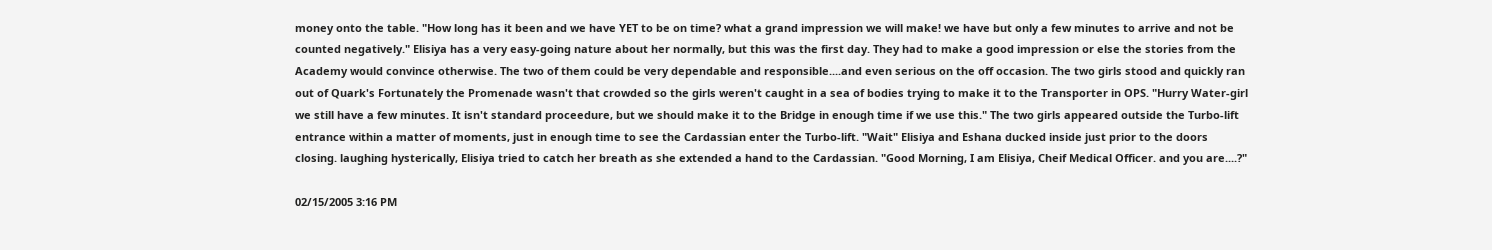money onto the table. "How long has it been and we have YET to be on time? what a grand impression we will make! we have but only a few minutes to arrive and not be counted negatively." Elisiya has a very easy-going nature about her normally, but this was the first day. They had to make a good impression or else the stories from the Academy would convince otherwise. The two of them could be very dependable and responsible....and even serious on the off occasion. The two girls stood and quickly ran out of Quark's Fortunately the Promenade wasn't that crowded so the girls weren't caught in a sea of bodies trying to make it to the Transporter in OPS. "Hurry Water-girl we still have a few minutes. It isn't standard proceedure, but we should make it to the Bridge in enough time if we use this." The two girls appeared outside the Turbo-lift entrance within a matter of moments, just in enough time to see the Cardassian enter the Turbo-lift. "Wait" Elisiya and Eshana ducked inside just prior to the doors closing. laughing hysterically, Elisiya tried to catch her breath as she extended a hand to the Cardassian. "Good Morning, I am Elisiya, Cheif Medical Officer. and you are....?"

02/15/2005 3:16 PM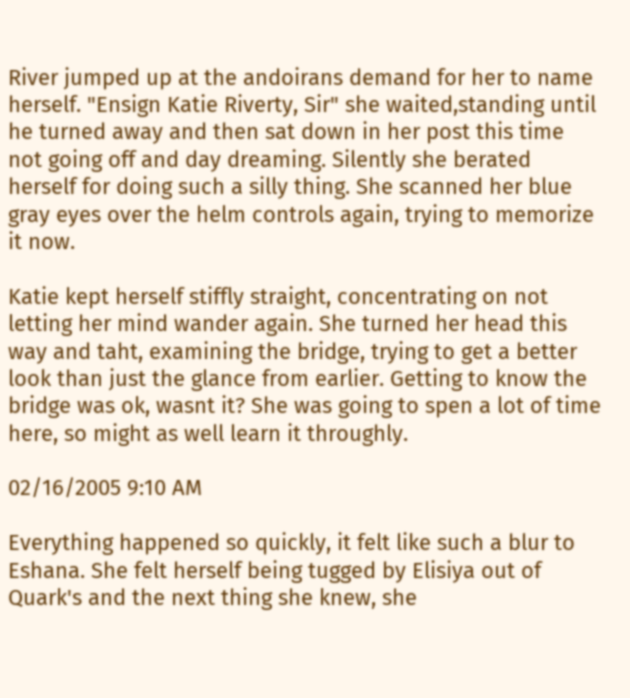River jumped up at the andoirans demand for her to name herself. "Ensign Katie Riverty, Sir" she waited,standing until he turned away and then sat down in her post this time not going off and day dreaming. Silently she berated herself for doing such a silly thing. She scanned her blue gray eyes over the helm controls again, trying to memorize it now.

Katie kept herself stiffly straight, concentrating on not letting her mind wander again. She turned her head this way and taht, examining the bridge, trying to get a better look than just the glance from earlier. Getting to know the bridge was ok, wasnt it? She was going to spen a lot of time here, so might as well learn it throughly.

02/16/2005 9:10 AM

Everything happened so quickly, it felt like such a blur to Eshana. She felt herself being tugged by Elisiya out of Quark's and the next thing she knew, she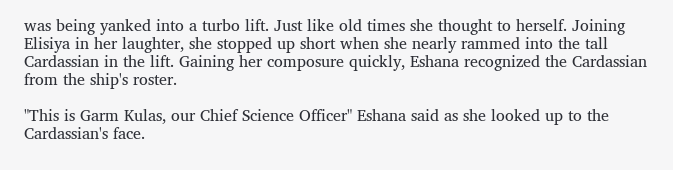was being yanked into a turbo lift. Just like old times she thought to herself. Joining Elisiya in her laughter, she stopped up short when she nearly rammed into the tall Cardassian in the lift. Gaining her composure quickly, Eshana recognized the Cardassian from the ship's roster.

"This is Garm Kulas, our Chief Science Officer" Eshana said as she looked up to the Cardassian's face.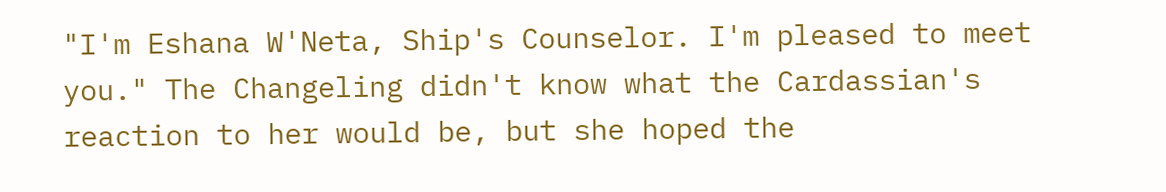"I'm Eshana W'Neta, Ship's Counselor. I'm pleased to meet you." The Changeling didn't know what the Cardassian's reaction to her would be, but she hoped the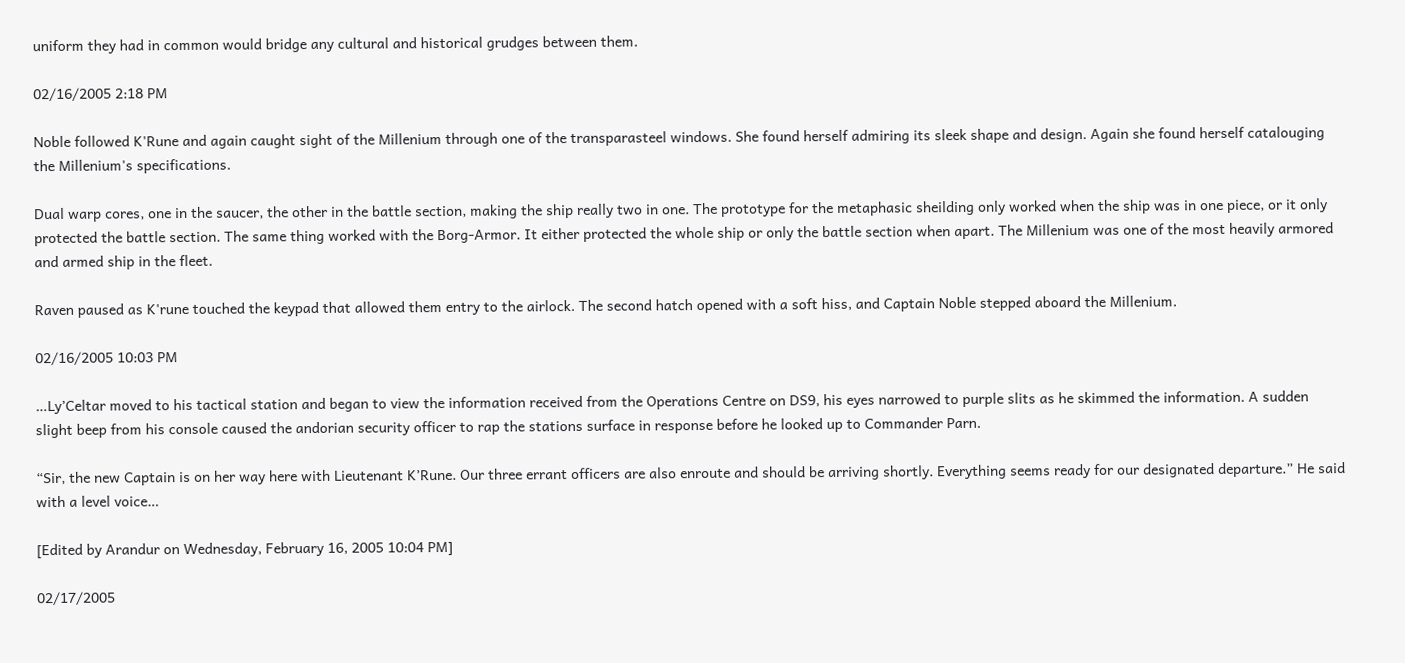uniform they had in common would bridge any cultural and historical grudges between them.

02/16/2005 2:18 PM

Noble followed K'Rune and again caught sight of the Millenium through one of the transparasteel windows. She found herself admiring its sleek shape and design. Again she found herself catalouging the Millenium's specifications.

Dual warp cores, one in the saucer, the other in the battle section, making the ship really two in one. The prototype for the metaphasic sheilding only worked when the ship was in one piece, or it only protected the battle section. The same thing worked with the Borg-Armor. It either protected the whole ship or only the battle section when apart. The Millenium was one of the most heavily armored and armed ship in the fleet.

Raven paused as K'rune touched the keypad that allowed them entry to the airlock. The second hatch opened with a soft hiss, and Captain Noble stepped aboard the Millenium.

02/16/2005 10:03 PM

…Ly’Celtar moved to his tactical station and began to view the information received from the Operations Centre on DS9, his eyes narrowed to purple slits as he skimmed the information. A sudden slight beep from his console caused the andorian security officer to rap the stations surface in response before he looked up to Commander Parn.

“Sir, the new Captain is on her way here with Lieutenant K’Rune. Our three errant officers are also enroute and should be arriving shortly. Everything seems ready for our designated departure.” He said with a level voice…

[Edited by Arandur on Wednesday, February 16, 2005 10:04 PM]

02/17/2005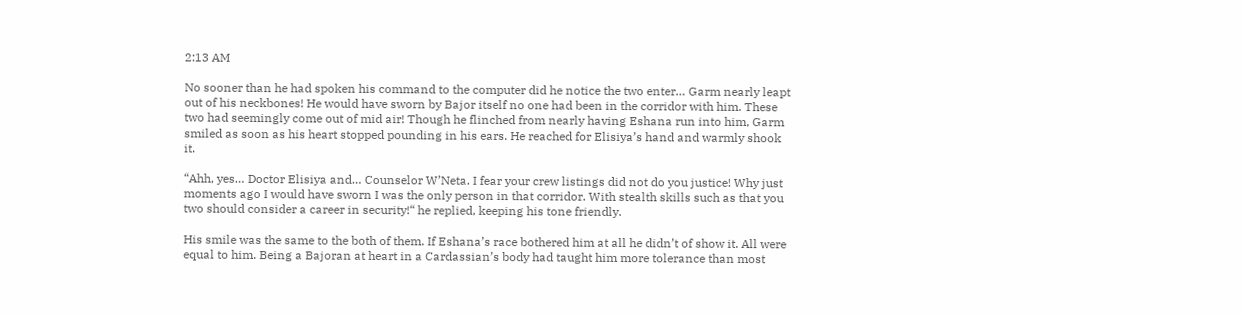2:13 AM

No sooner than he had spoken his command to the computer did he notice the two enter… Garm nearly leapt out of his neckbones! He would have sworn by Bajor itself no one had been in the corridor with him. These two had seemingly come out of mid air! Though he flinched from nearly having Eshana run into him, Garm smiled as soon as his heart stopped pounding in his ears. He reached for Elisiya’s hand and warmly shook it.

“Ahh, yes… Doctor Elisiya and… Counselor W’Neta. I fear your crew listings did not do you justice! Why just moments ago I would have sworn I was the only person in that corridor. With stealth skills such as that you two should consider a career in security!“ he replied, keeping his tone friendly.

His smile was the same to the both of them. If Eshana’s race bothered him at all he didn’t of show it. All were equal to him. Being a Bajoran at heart in a Cardassian’s body had taught him more tolerance than most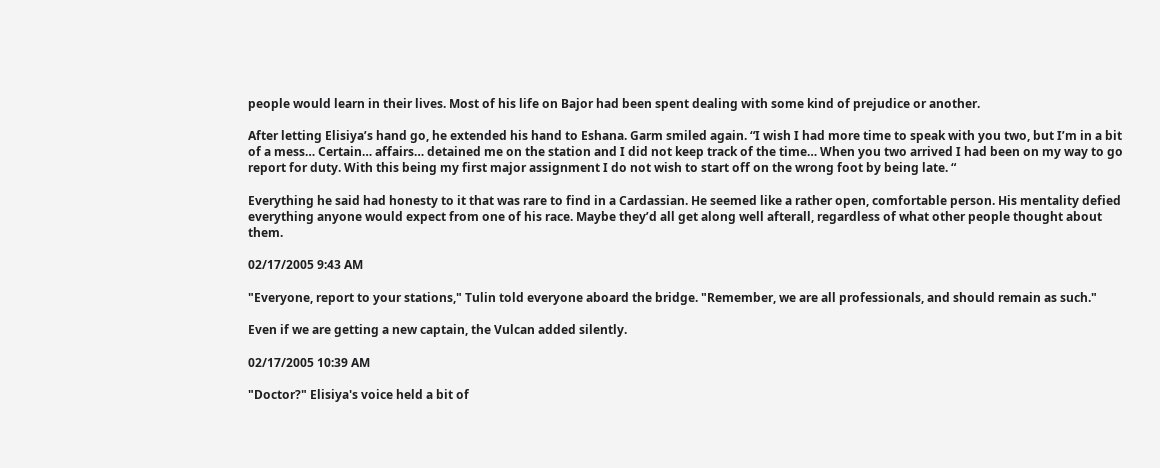people would learn in their lives. Most of his life on Bajor had been spent dealing with some kind of prejudice or another.

After letting Elisiya’s hand go, he extended his hand to Eshana. Garm smiled again. “I wish I had more time to speak with you two, but I’m in a bit of a mess… Certain… affairs… detained me on the station and I did not keep track of the time… When you two arrived I had been on my way to go report for duty. With this being my first major assignment I do not wish to start off on the wrong foot by being late. “

Everything he said had honesty to it that was rare to find in a Cardassian. He seemed like a rather open, comfortable person. His mentality defied everything anyone would expect from one of his race. Maybe they’d all get along well afterall, regardless of what other people thought about them.

02/17/2005 9:43 AM

"Everyone, report to your stations," Tulin told everyone aboard the bridge. "Remember, we are all professionals, and should remain as such."

Even if we are getting a new captain, the Vulcan added silently.

02/17/2005 10:39 AM

"Doctor?" Elisiya's voice held a bit of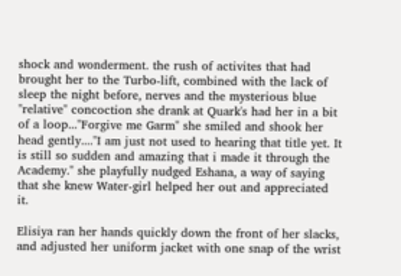shock and wonderment. the rush of activites that had brought her to the Turbo-lift, combined with the lack of sleep the night before, nerves and the mysterious blue "relative" concoction she drank at Quark's had her in a bit of a loop..."Forgive me Garm" she smiled and shook her head gently...."I am just not used to hearing that title yet. It is still so sudden and amazing that i made it through the Academy." she playfully nudged Eshana, a way of saying that she knew Water-girl helped her out and appreciated it.

Elisiya ran her hands quickly down the front of her slacks, and adjusted her uniform jacket with one snap of the wrist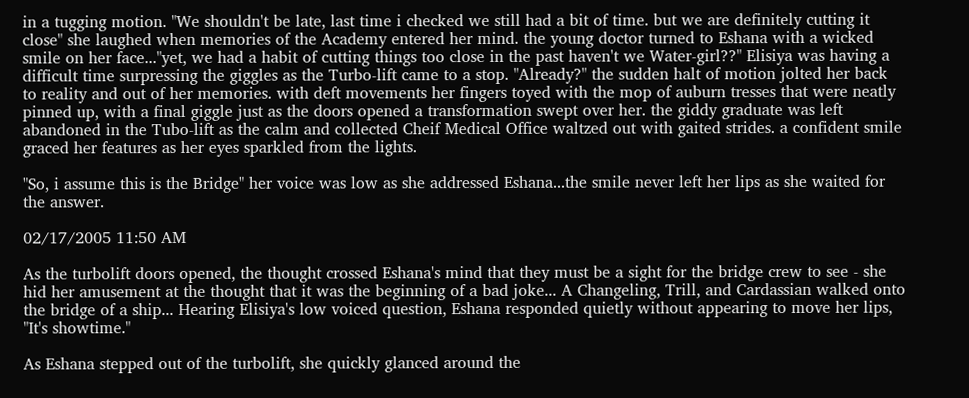in a tugging motion. "We shouldn't be late, last time i checked we still had a bit of time. but we are definitely cutting it close" she laughed when memories of the Academy entered her mind. the young doctor turned to Eshana with a wicked smile on her face..."yet, we had a habit of cutting things too close in the past haven't we Water-girl??" Elisiya was having a difficult time surpressing the giggles as the Turbo-lift came to a stop. "Already?" the sudden halt of motion jolted her back to reality and out of her memories. with deft movements her fingers toyed with the mop of auburn tresses that were neatly pinned up, with a final giggle just as the doors opened a transformation swept over her. the giddy graduate was left abandoned in the Tubo-lift as the calm and collected Cheif Medical Office waltzed out with gaited strides. a confident smile graced her features as her eyes sparkled from the lights.

"So, i assume this is the Bridge" her voice was low as she addressed Eshana...the smile never left her lips as she waited for the answer.

02/17/2005 11:50 AM

As the turbolift doors opened, the thought crossed Eshana's mind that they must be a sight for the bridge crew to see - she hid her amusement at the thought that it was the beginning of a bad joke... A Changeling, Trill, and Cardassian walked onto the bridge of a ship... Hearing Elisiya's low voiced question, Eshana responded quietly without appearing to move her lips, "It's showtime."

As Eshana stepped out of the turbolift, she quickly glanced around the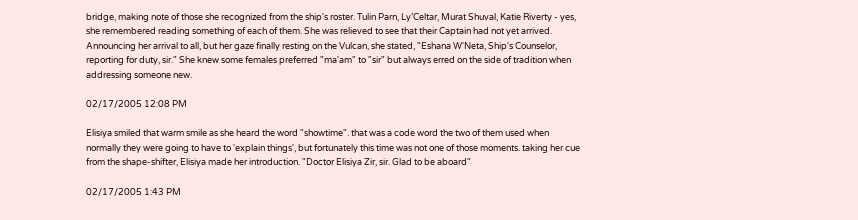bridge, making note of those she recognized from the ship's roster. Tulin Parn, Ly’Celtar, Murat Shuval, Katie Riverty - yes, she remembered reading something of each of them. She was relieved to see that their Captain had not yet arrived. Announcing her arrival to all, but her gaze finally resting on the Vulcan, she stated, "Eshana W'Neta, Ship's Counselor, reporting for duty, sir." She knew some females preferred "ma'am" to "sir" but always erred on the side of tradition when addressing someone new.

02/17/2005 12:08 PM

Elisiya smiled that warm smile as she heard the word "showtime". that was a code word the two of them used when normally they were going to have to 'explain things', but fortunately this time was not one of those moments. taking her cue from the shape-shifter, Elisiya made her introduction. "Doctor Elisiya Zir, sir. Glad to be aboard"

02/17/2005 1:43 PM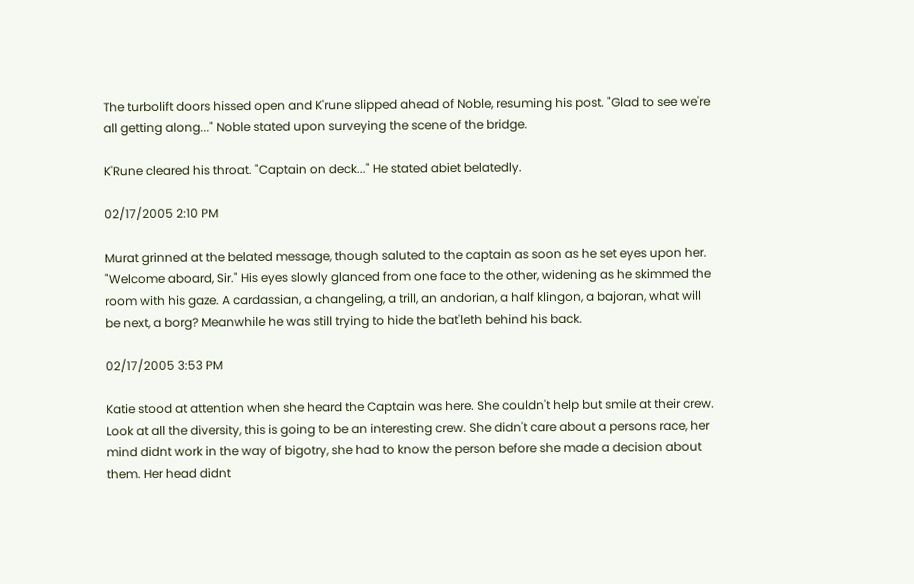The turbolift doors hissed open and K'rune slipped ahead of Noble, resuming his post. "Glad to see we're all getting along..." Noble stated upon surveying the scene of the bridge.

K'Rune cleared his throat. "Captain on deck..." He stated abiet belatedly.

02/17/2005 2:10 PM

Murat grinned at the belated message, though saluted to the captain as soon as he set eyes upon her. "Welcome aboard, Sir." His eyes slowly glanced from one face to the other, widening as he skimmed the room with his gaze. A cardassian, a changeling, a trill, an andorian, a half klingon, a bajoran, what will be next, a borg? Meanwhile he was still trying to hide the bat'leth behind his back.

02/17/2005 3:53 PM

Katie stood at attention when she heard the Captain was here. She couldn't help but smile at their crew. Look at all the diversity, this is going to be an interesting crew. She didn't care about a persons race, her mind didnt work in the way of bigotry, she had to know the person before she made a decision about them. Her head didnt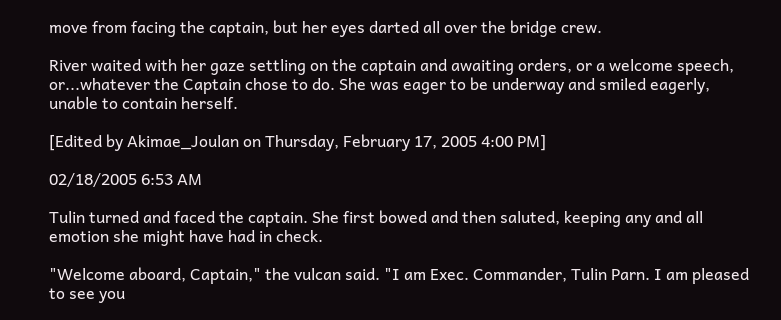move from facing the captain, but her eyes darted all over the bridge crew.

River waited with her gaze settling on the captain and awaiting orders, or a welcome speech, or...whatever the Captain chose to do. She was eager to be underway and smiled eagerly, unable to contain herself.

[Edited by Akimae_Joulan on Thursday, February 17, 2005 4:00 PM]

02/18/2005 6:53 AM

Tulin turned and faced the captain. She first bowed and then saluted, keeping any and all emotion she might have had in check.

"Welcome aboard, Captain," the vulcan said. "I am Exec. Commander, Tulin Parn. I am pleased to see you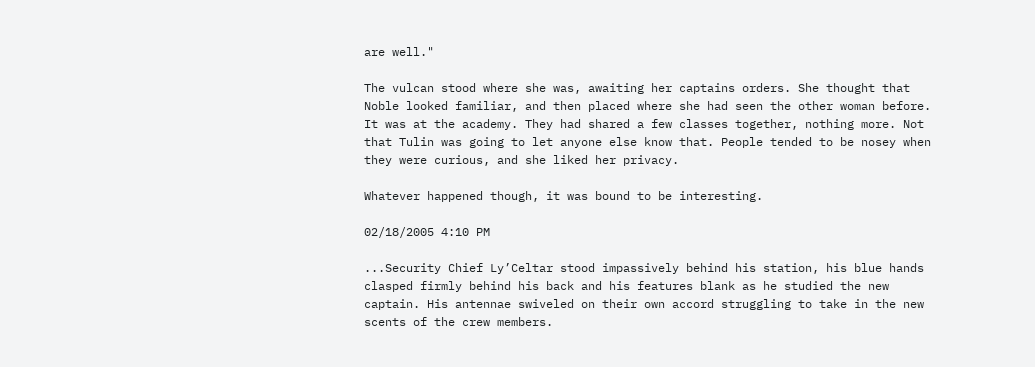are well."

The vulcan stood where she was, awaiting her captains orders. She thought that Noble looked familiar, and then placed where she had seen the other woman before. It was at the academy. They had shared a few classes together, nothing more. Not that Tulin was going to let anyone else know that. People tended to be nosey when they were curious, and she liked her privacy.

Whatever happened though, it was bound to be interesting.

02/18/2005 4:10 PM

...Security Chief Ly’Celtar stood impassively behind his station, his blue hands clasped firmly behind his back and his features blank as he studied the new captain. His antennae swiveled on their own accord struggling to take in the new scents of the crew members.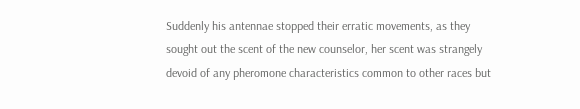Suddenly his antennae stopped their erratic movements, as they sought out the scent of the new counselor, her scent was strangely devoid of any pheromone characteristics common to other races but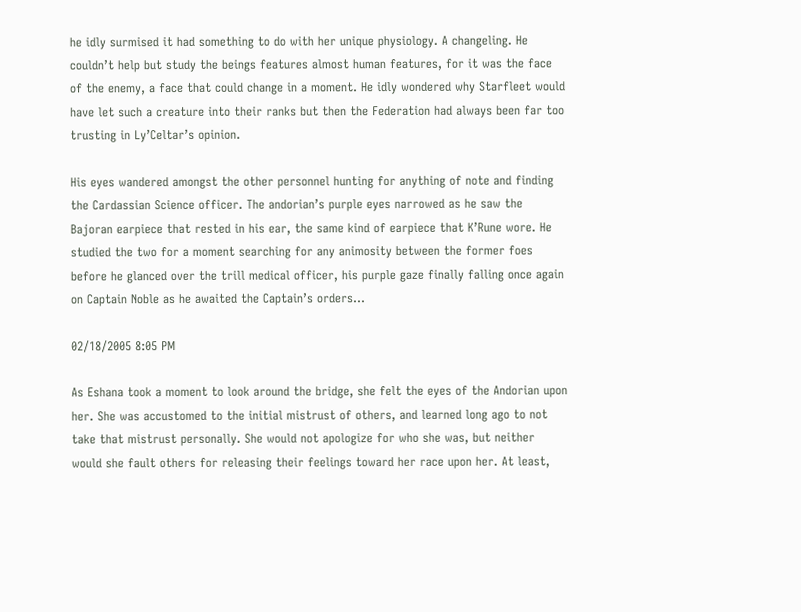he idly surmised it had something to do with her unique physiology. A changeling. He couldn’t help but study the beings features almost human features, for it was the face of the enemy, a face that could change in a moment. He idly wondered why Starfleet would have let such a creature into their ranks but then the Federation had always been far too trusting in Ly’Celtar’s opinion.

His eyes wandered amongst the other personnel hunting for anything of note and finding the Cardassian Science officer. The andorian’s purple eyes narrowed as he saw the Bajoran earpiece that rested in his ear, the same kind of earpiece that K’Rune wore. He studied the two for a moment searching for any animosity between the former foes before he glanced over the trill medical officer, his purple gaze finally falling once again on Captain Noble as he awaited the Captain’s orders…

02/18/2005 8:05 PM

As Eshana took a moment to look around the bridge, she felt the eyes of the Andorian upon her. She was accustomed to the initial mistrust of others, and learned long ago to not take that mistrust personally. She would not apologize for who she was, but neither would she fault others for releasing their feelings toward her race upon her. At least,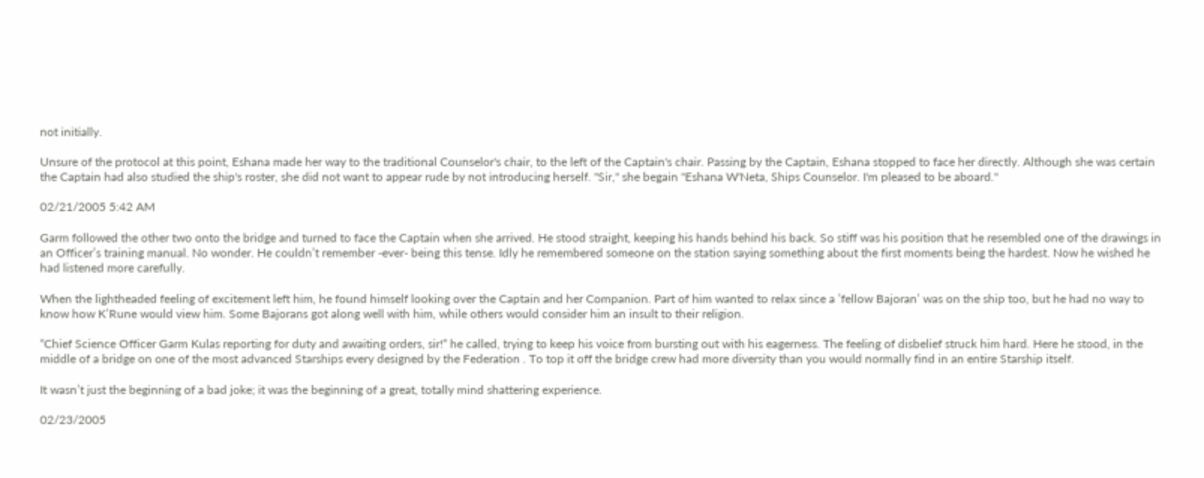not initially.

Unsure of the protocol at this point, Eshana made her way to the traditional Counselor's chair, to the left of the Captain's chair. Passing by the Captain, Eshana stopped to face her directly. Although she was certain the Captain had also studied the ship's roster, she did not want to appear rude by not introducing herself. "Sir," she begain "Eshana W'Neta, Ships Counselor. I'm pleased to be aboard."

02/21/2005 5:42 AM

Garm followed the other two onto the bridge and turned to face the Captain when she arrived. He stood straight, keeping his hands behind his back. So stiff was his position that he resembled one of the drawings in an Officer’s training manual. No wonder. He couldn’t remember -ever- being this tense. Idly he remembered someone on the station saying something about the first moments being the hardest. Now he wished he had listened more carefully.

When the lightheaded feeling of excitement left him, he found himself looking over the Captain and her Companion. Part of him wanted to relax since a ’fellow Bajoran’ was on the ship too, but he had no way to know how K’Rune would view him. Some Bajorans got along well with him, while others would consider him an insult to their religion.

“Chief Science Officer Garm Kulas reporting for duty and awaiting orders, sir!“ he called, trying to keep his voice from bursting out with his eagerness. The feeling of disbelief struck him hard. Here he stood, in the middle of a bridge on one of the most advanced Starships every designed by the Federation . To top it off the bridge crew had more diversity than you would normally find in an entire Starship itself.

It wasn’t just the beginning of a bad joke; it was the beginning of a great, totally mind shattering experience.

02/23/2005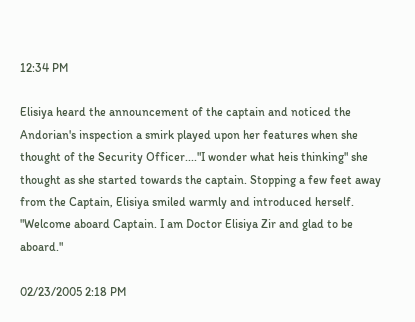12:34 PM

Elisiya heard the announcement of the captain and noticed the Andorian's inspection a smirk played upon her features when she thought of the Security Officer...."I wonder what heis thinking" she thought as she started towards the captain. Stopping a few feet away from the Captain, Elisiya smiled warmly and introduced herself. "Welcome aboard Captain. I am Doctor Elisiya Zir and glad to be aboard."

02/23/2005 2:18 PM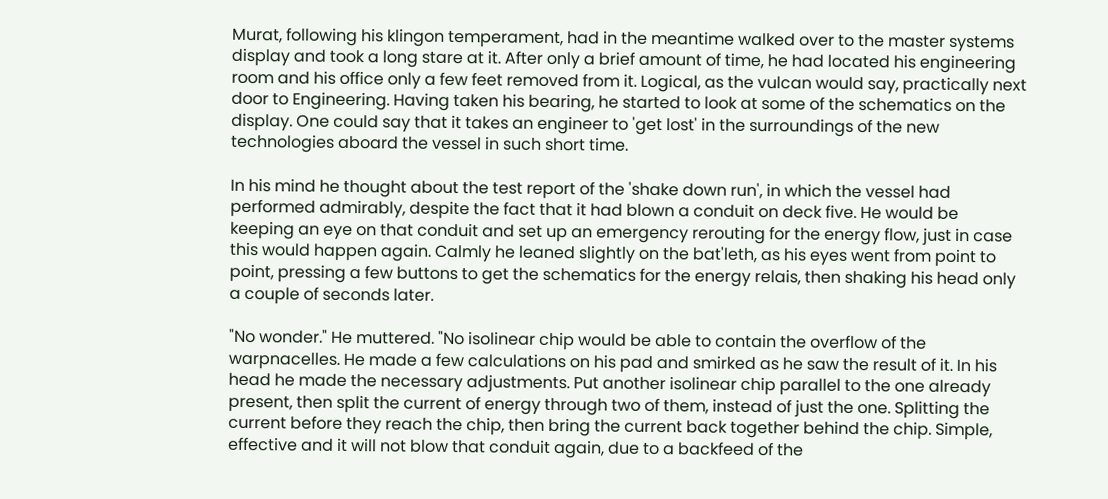Murat, following his klingon temperament, had in the meantime walked over to the master systems display and took a long stare at it. After only a brief amount of time, he had located his engineering room and his office only a few feet removed from it. Logical, as the vulcan would say, practically next door to Engineering. Having taken his bearing, he started to look at some of the schematics on the display. One could say that it takes an engineer to 'get lost' in the surroundings of the new technologies aboard the vessel in such short time.

In his mind he thought about the test report of the 'shake down run', in which the vessel had performed admirably, despite the fact that it had blown a conduit on deck five. He would be keeping an eye on that conduit and set up an emergency rerouting for the energy flow, just in case this would happen again. Calmly he leaned slightly on the bat'leth, as his eyes went from point to point, pressing a few buttons to get the schematics for the energy relais, then shaking his head only a couple of seconds later.

"No wonder." He muttered. "No isolinear chip would be able to contain the overflow of the warpnacelles. He made a few calculations on his pad and smirked as he saw the result of it. In his head he made the necessary adjustments. Put another isolinear chip parallel to the one already present, then split the current of energy through two of them, instead of just the one. Splitting the current before they reach the chip, then bring the current back together behind the chip. Simple, effective and it will not blow that conduit again, due to a backfeed of the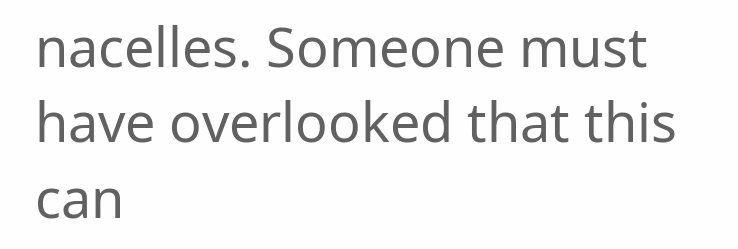nacelles. Someone must have overlooked that this can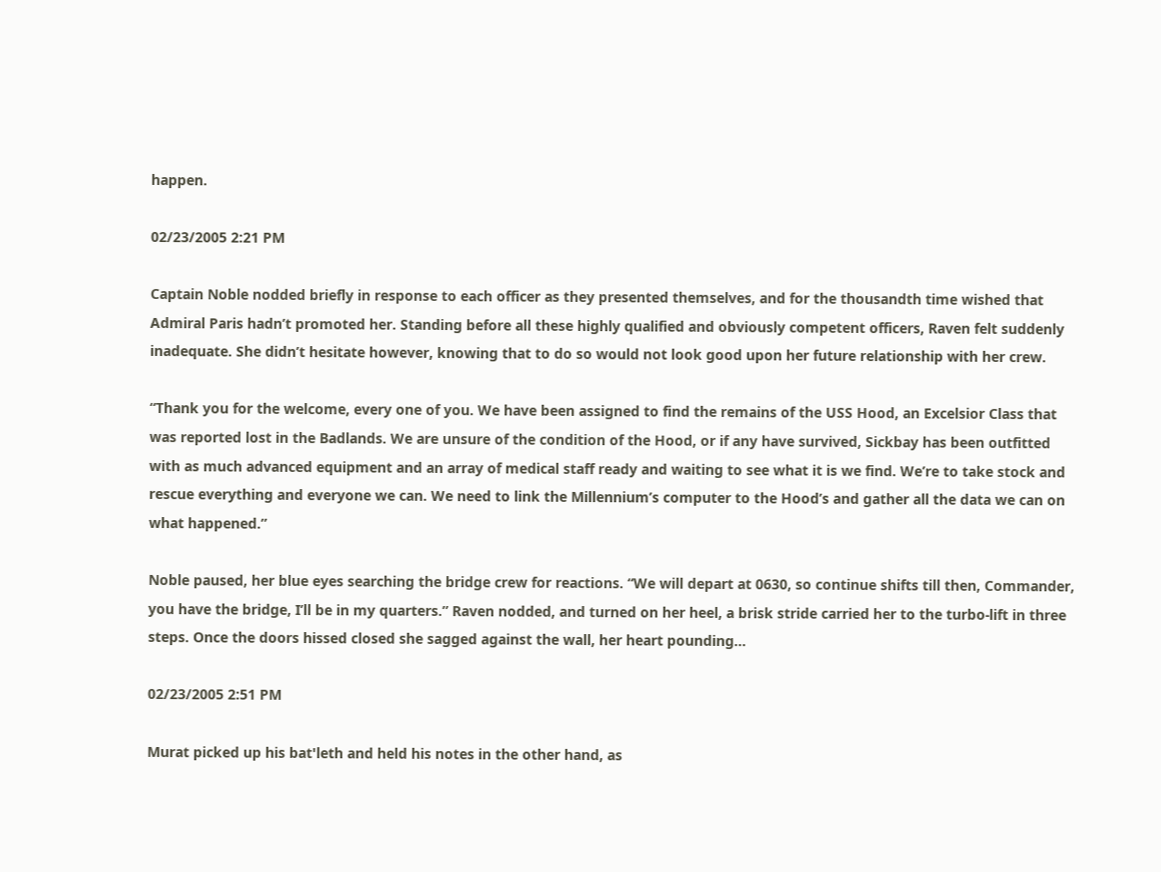happen.

02/23/2005 2:21 PM

Captain Noble nodded briefly in response to each officer as they presented themselves, and for the thousandth time wished that Admiral Paris hadn’t promoted her. Standing before all these highly qualified and obviously competent officers, Raven felt suddenly inadequate. She didn’t hesitate however, knowing that to do so would not look good upon her future relationship with her crew.

“Thank you for the welcome, every one of you. We have been assigned to find the remains of the USS Hood, an Excelsior Class that was reported lost in the Badlands. We are unsure of the condition of the Hood, or if any have survived, Sickbay has been outfitted with as much advanced equipment and an array of medical staff ready and waiting to see what it is we find. We’re to take stock and rescue everything and everyone we can. We need to link the Millennium’s computer to the Hood’s and gather all the data we can on what happened.”

Noble paused, her blue eyes searching the bridge crew for reactions. “We will depart at 0630, so continue shifts till then, Commander, you have the bridge, I’ll be in my quarters.” Raven nodded, and turned on her heel, a brisk stride carried her to the turbo-lift in three steps. Once the doors hissed closed she sagged against the wall, her heart pounding…

02/23/2005 2:51 PM

Murat picked up his bat'leth and held his notes in the other hand, as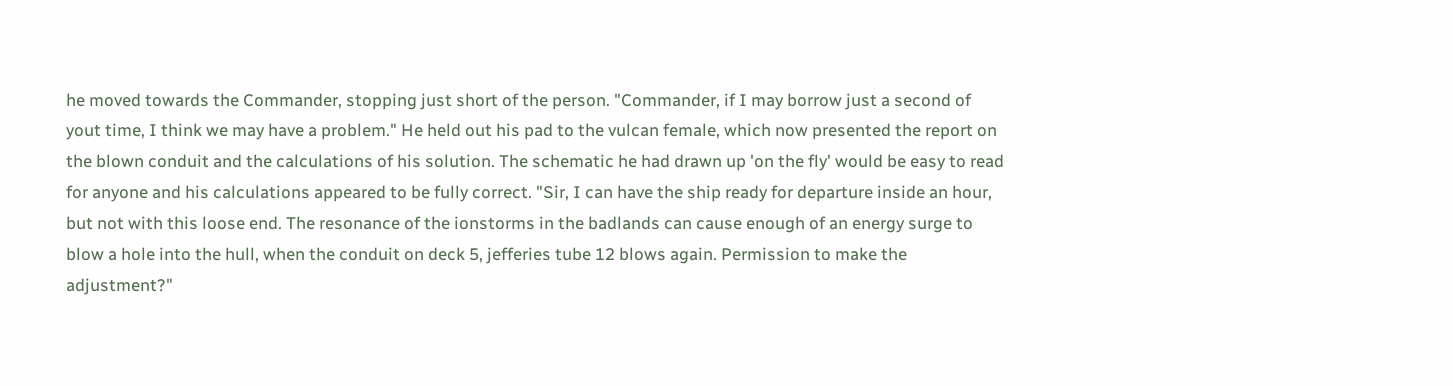he moved towards the Commander, stopping just short of the person. "Commander, if I may borrow just a second of yout time, I think we may have a problem." He held out his pad to the vulcan female, which now presented the report on the blown conduit and the calculations of his solution. The schematic he had drawn up 'on the fly' would be easy to read for anyone and his calculations appeared to be fully correct. "Sir, I can have the ship ready for departure inside an hour, but not with this loose end. The resonance of the ionstorms in the badlands can cause enough of an energy surge to blow a hole into the hull, when the conduit on deck 5, jefferies tube 12 blows again. Permission to make the adjustment?"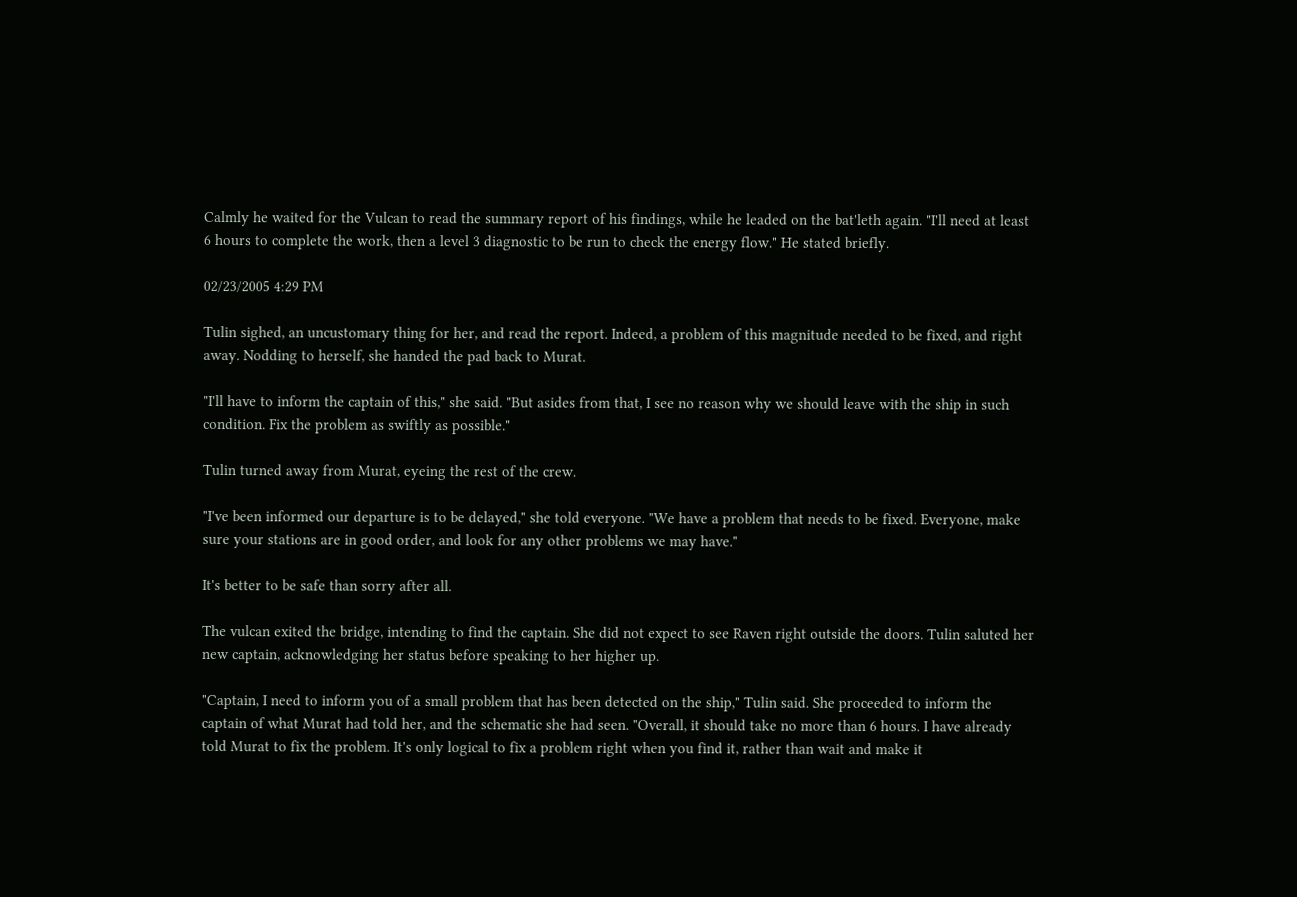Calmly he waited for the Vulcan to read the summary report of his findings, while he leaded on the bat'leth again. "I'll need at least 6 hours to complete the work, then a level 3 diagnostic to be run to check the energy flow." He stated briefly.

02/23/2005 4:29 PM

Tulin sighed, an uncustomary thing for her, and read the report. Indeed, a problem of this magnitude needed to be fixed, and right away. Nodding to herself, she handed the pad back to Murat.

"I'll have to inform the captain of this," she said. "But asides from that, I see no reason why we should leave with the ship in such condition. Fix the problem as swiftly as possible."

Tulin turned away from Murat, eyeing the rest of the crew.

"I've been informed our departure is to be delayed," she told everyone. "We have a problem that needs to be fixed. Everyone, make sure your stations are in good order, and look for any other problems we may have."

It's better to be safe than sorry after all.

The vulcan exited the bridge, intending to find the captain. She did not expect to see Raven right outside the doors. Tulin saluted her new captain, acknowledging her status before speaking to her higher up.

"Captain, I need to inform you of a small problem that has been detected on the ship," Tulin said. She proceeded to inform the captain of what Murat had told her, and the schematic she had seen. "Overall, it should take no more than 6 hours. I have already told Murat to fix the problem. It's only logical to fix a problem right when you find it, rather than wait and make it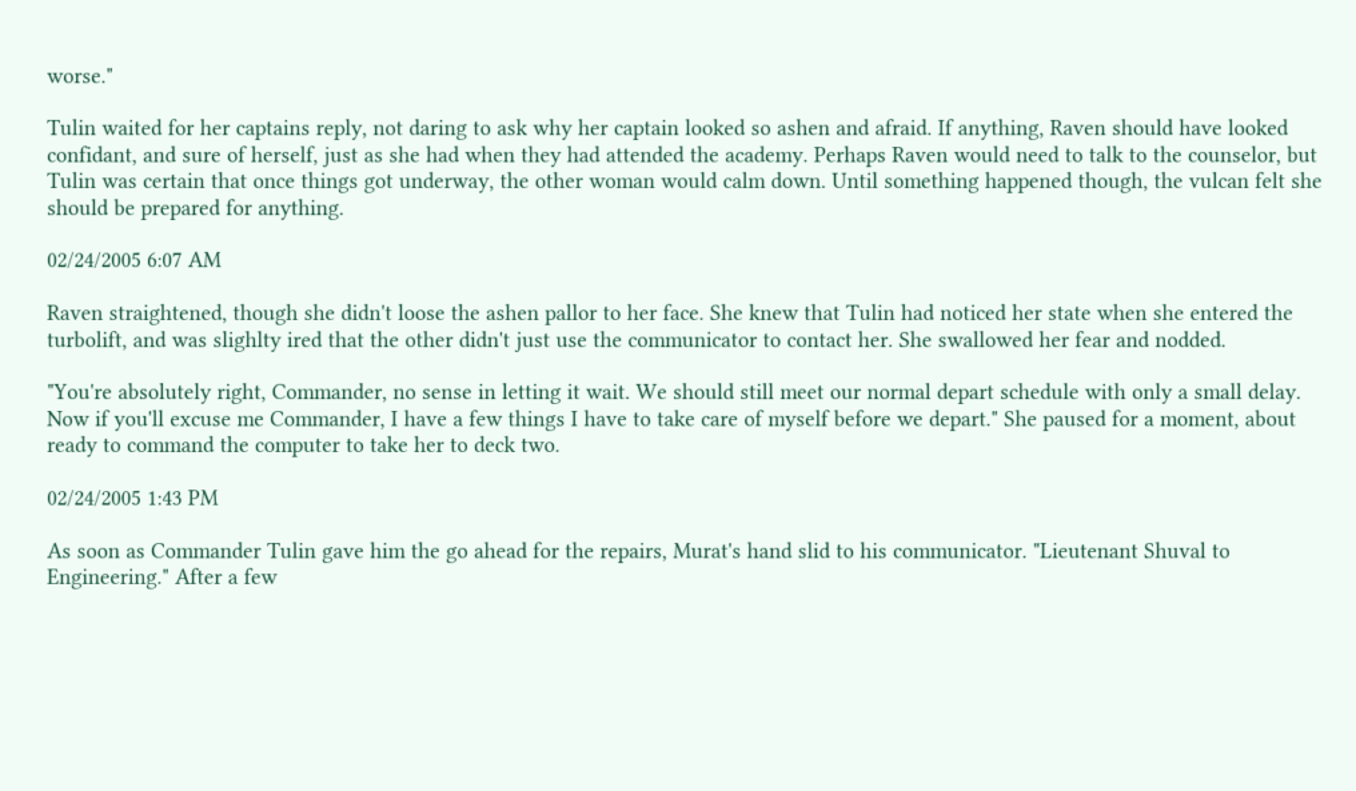worse."

Tulin waited for her captains reply, not daring to ask why her captain looked so ashen and afraid. If anything, Raven should have looked confidant, and sure of herself, just as she had when they had attended the academy. Perhaps Raven would need to talk to the counselor, but Tulin was certain that once things got underway, the other woman would calm down. Until something happened though, the vulcan felt she should be prepared for anything.

02/24/2005 6:07 AM

Raven straightened, though she didn't loose the ashen pallor to her face. She knew that Tulin had noticed her state when she entered the turbolift, and was slighlty ired that the other didn't just use the communicator to contact her. She swallowed her fear and nodded.

"You're absolutely right, Commander, no sense in letting it wait. We should still meet our normal depart schedule with only a small delay. Now if you'll excuse me Commander, I have a few things I have to take care of myself before we depart." She paused for a moment, about ready to command the computer to take her to deck two.

02/24/2005 1:43 PM

As soon as Commander Tulin gave him the go ahead for the repairs, Murat's hand slid to his communicator. "Lieutenant Shuval to Engineering." After a few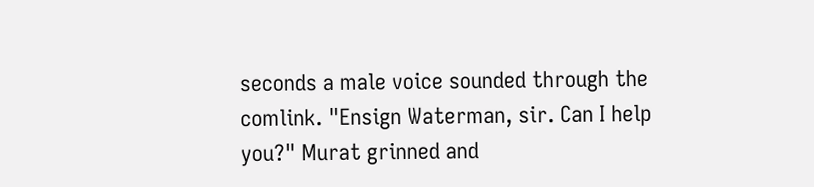seconds a male voice sounded through the comlink. "Ensign Waterman, sir. Can I help you?" Murat grinned and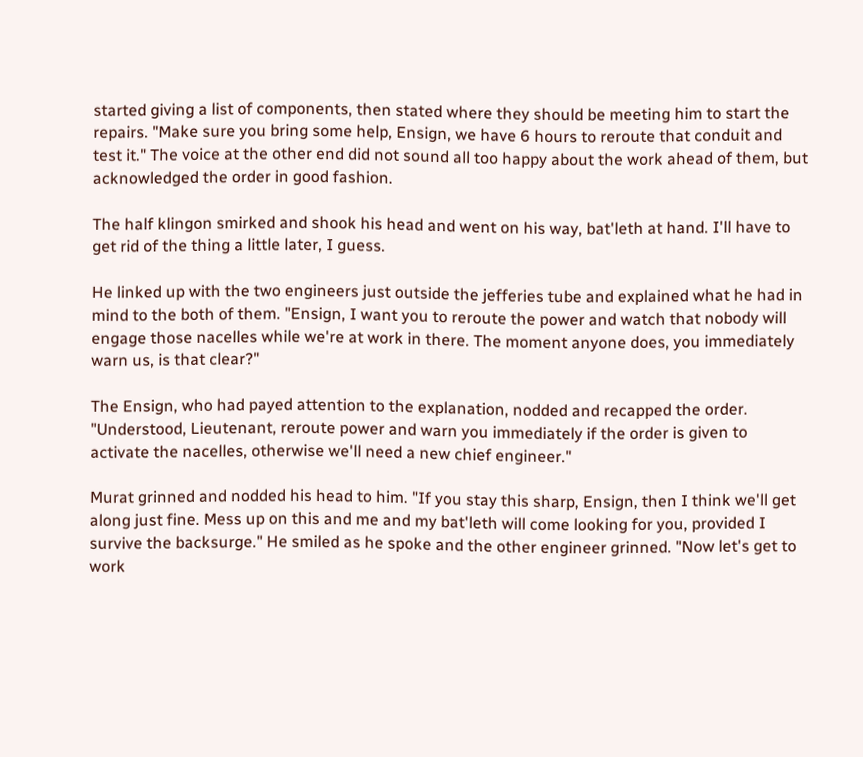started giving a list of components, then stated where they should be meeting him to start the repairs. "Make sure you bring some help, Ensign, we have 6 hours to reroute that conduit and test it." The voice at the other end did not sound all too happy about the work ahead of them, but acknowledged the order in good fashion.

The half klingon smirked and shook his head and went on his way, bat'leth at hand. I'll have to get rid of the thing a little later, I guess.

He linked up with the two engineers just outside the jefferies tube and explained what he had in mind to the both of them. "Ensign, I want you to reroute the power and watch that nobody will engage those nacelles while we're at work in there. The moment anyone does, you immediately warn us, is that clear?"

The Ensign, who had payed attention to the explanation, nodded and recapped the order. "Understood, Lieutenant, reroute power and warn you immediately if the order is given to activate the nacelles, otherwise we'll need a new chief engineer."

Murat grinned and nodded his head to him. "If you stay this sharp, Ensign, then I think we'll get along just fine. Mess up on this and me and my bat'leth will come looking for you, provided I survive the backsurge." He smiled as he spoke and the other engineer grinned. "Now let's get to work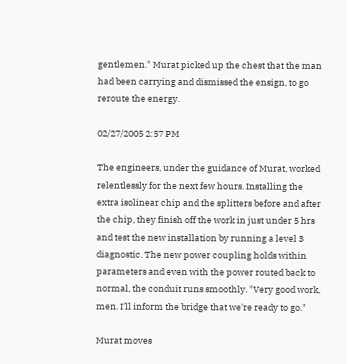gentlemen." Murat picked up the chest that the man had been carrying and dismissed the ensign, to go reroute the energy.

02/27/2005 2:57 PM

The engineers, under the guidance of Murat, worked relentlessly for the next few hours. Installing the extra isolinear chip and the splitters before and after the chip, they finish off the work in just under 5 hrs and test the new installation by running a level 3 diagnostic. The new power coupling holds within parameters and even with the power routed back to normal, the conduit runs smoothly. "Very good work, men. I'll inform the bridge that we're ready to go."

Murat moves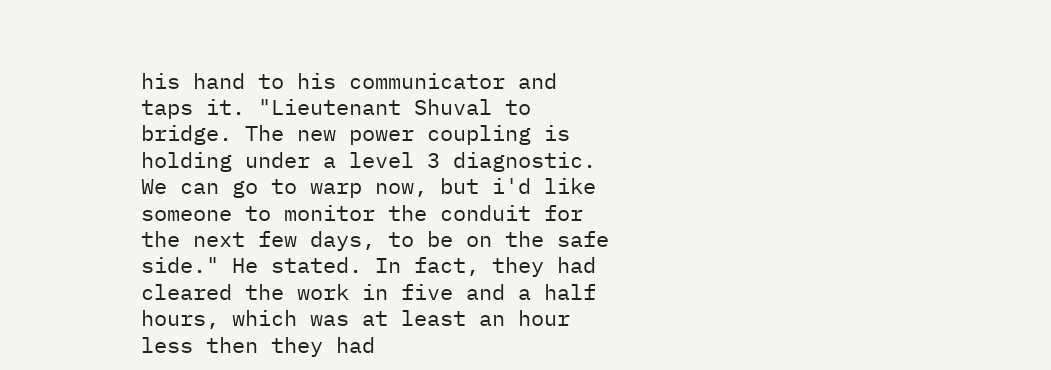his hand to his communicator and taps it. "Lieutenant Shuval to bridge. The new power coupling is holding under a level 3 diagnostic. We can go to warp now, but i'd like someone to monitor the conduit for the next few days, to be on the safe side." He stated. In fact, they had cleared the work in five and a half hours, which was at least an hour less then they had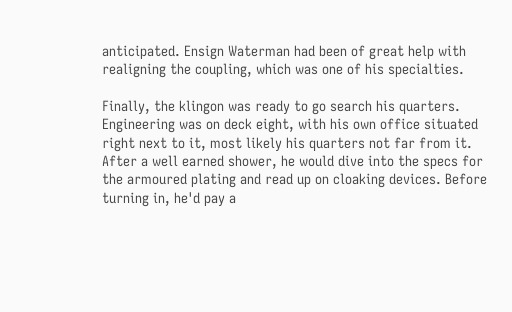anticipated. Ensign Waterman had been of great help with realigning the coupling, which was one of his specialties.

Finally, the klingon was ready to go search his quarters. Engineering was on deck eight, with his own office situated right next to it, most likely his quarters not far from it. After a well earned shower, he would dive into the specs for the armoured plating and read up on cloaking devices. Before turning in, he'd pay a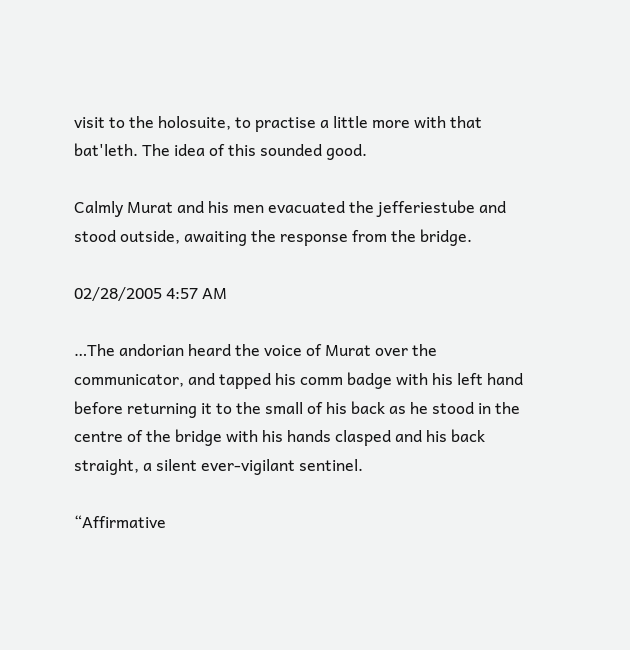visit to the holosuite, to practise a little more with that bat'leth. The idea of this sounded good.

Calmly Murat and his men evacuated the jefferiestube and stood outside, awaiting the response from the bridge.

02/28/2005 4:57 AM

…The andorian heard the voice of Murat over the communicator, and tapped his comm badge with his left hand before returning it to the small of his back as he stood in the centre of the bridge with his hands clasped and his back straight, a silent ever-vigilant sentinel.

“Affirmative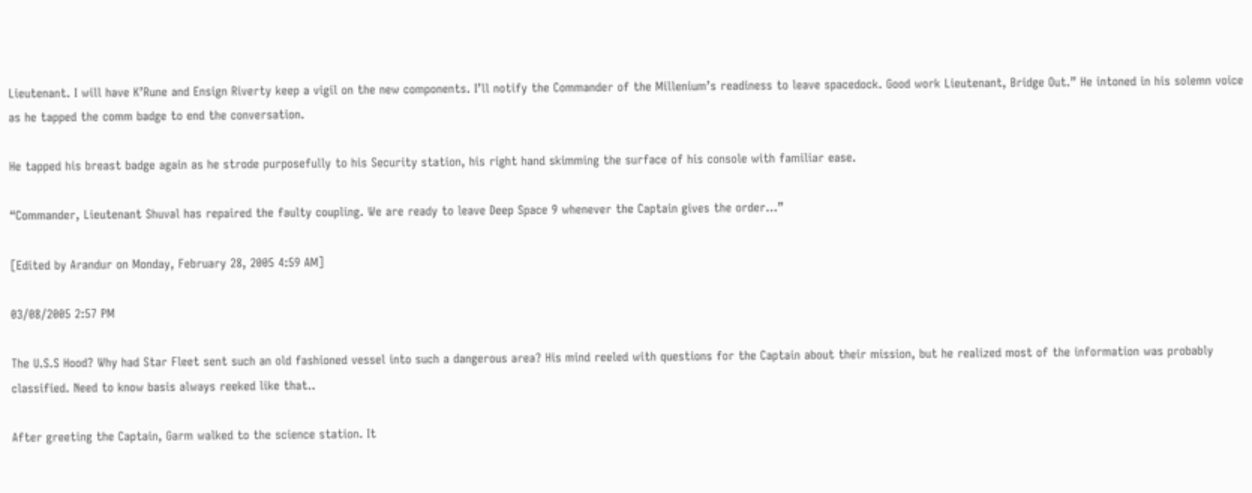Lieutenant. I will have K’Rune and Ensign Riverty keep a vigil on the new components. I’ll notify the Commander of the Millenium’s readiness to leave spacedock. Good work Lieutenant, Bridge Out.” He intoned in his solemn voice as he tapped the comm badge to end the conversation.

He tapped his breast badge again as he strode purposefully to his Security station, his right hand skimming the surface of his console with familiar ease.

“Commander, Lieutenant Shuval has repaired the faulty coupling. We are ready to leave Deep Space 9 whenever the Captain gives the order…”

[Edited by Arandur on Monday, February 28, 2005 4:59 AM]

03/08/2005 2:57 PM

The U.S.S Hood? Why had Star Fleet sent such an old fashioned vessel into such a dangerous area? His mind reeled with questions for the Captain about their mission, but he realized most of the information was probably classified. Need to know basis always reeked like that..

After greeting the Captain, Garm walked to the science station. It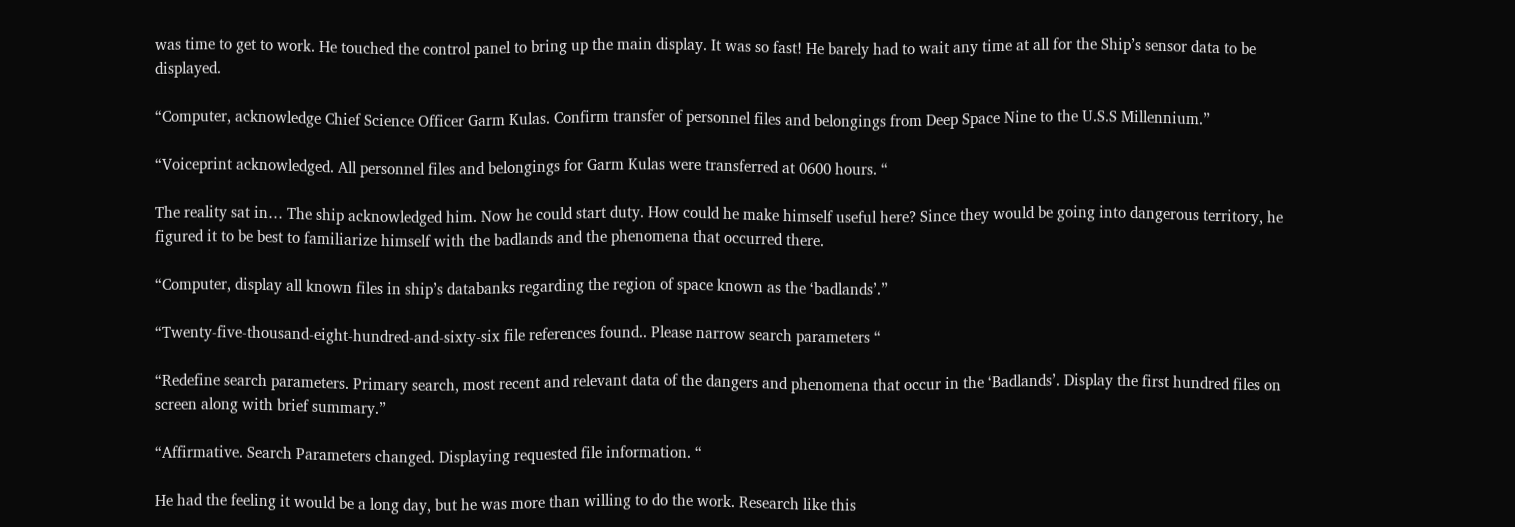was time to get to work. He touched the control panel to bring up the main display. It was so fast! He barely had to wait any time at all for the Ship’s sensor data to be displayed.

“Computer, acknowledge Chief Science Officer Garm Kulas. Confirm transfer of personnel files and belongings from Deep Space Nine to the U.S.S Millennium.”

“Voiceprint acknowledged. All personnel files and belongings for Garm Kulas were transferred at 0600 hours. “

The reality sat in… The ship acknowledged him. Now he could start duty. How could he make himself useful here? Since they would be going into dangerous territory, he figured it to be best to familiarize himself with the badlands and the phenomena that occurred there.

“Computer, display all known files in ship’s databanks regarding the region of space known as the ‘badlands’.”

“Twenty-five-thousand-eight-hundred-and-sixty-six file references found.. Please narrow search parameters “

“Redefine search parameters. Primary search, most recent and relevant data of the dangers and phenomena that occur in the ‘Badlands’. Display the first hundred files on screen along with brief summary.”

“Affirmative. Search Parameters changed. Displaying requested file information. “

He had the feeling it would be a long day, but he was more than willing to do the work. Research like this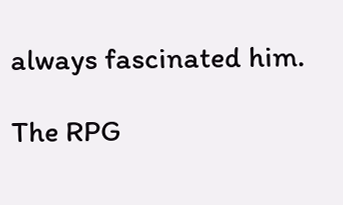always fascinated him.

The RPG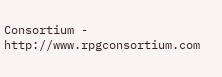Consortium - http://www.rpgconsortium.com